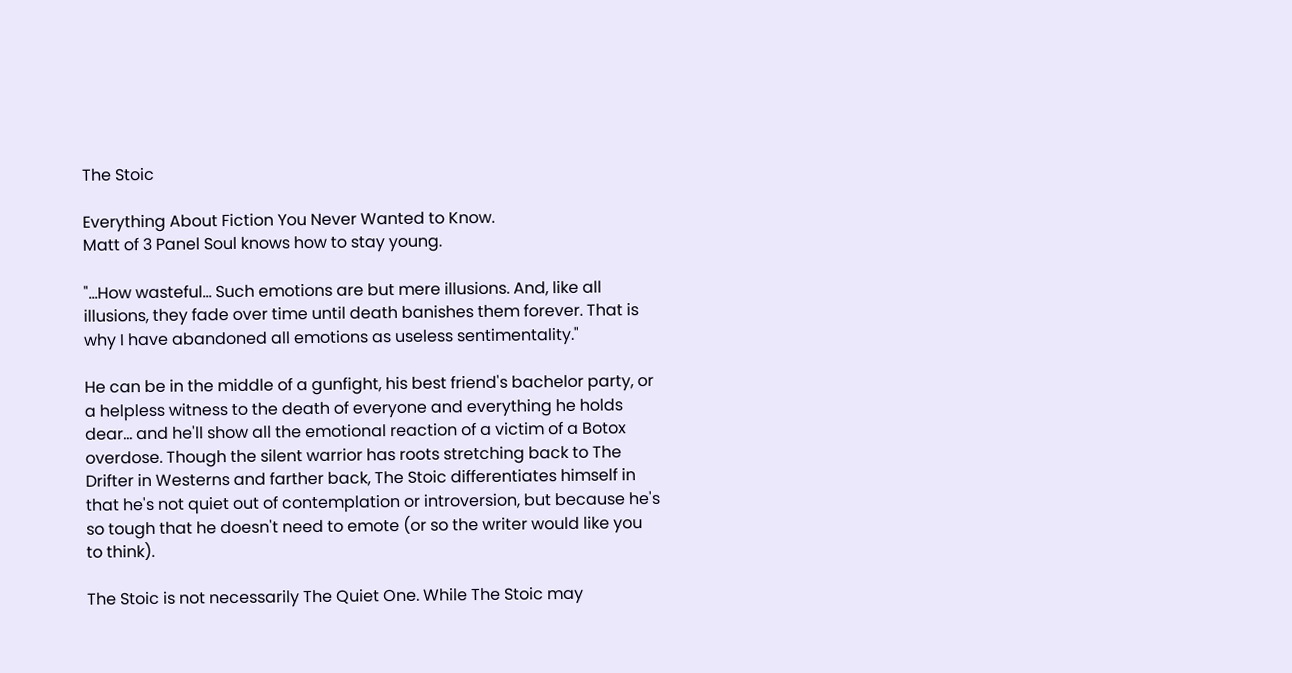The Stoic

Everything About Fiction You Never Wanted to Know.
Matt of 3 Panel Soul knows how to stay young.

"...How wasteful... Such emotions are but mere illusions. And, like all illusions, they fade over time until death banishes them forever. That is why I have abandoned all emotions as useless sentimentality."

He can be in the middle of a gunfight, his best friend's bachelor party, or a helpless witness to the death of everyone and everything he holds dear... and he'll show all the emotional reaction of a victim of a Botox overdose. Though the silent warrior has roots stretching back to The Drifter in Westerns and farther back, The Stoic differentiates himself in that he's not quiet out of contemplation or introversion, but because he's so tough that he doesn't need to emote (or so the writer would like you to think).

The Stoic is not necessarily The Quiet One. While The Stoic may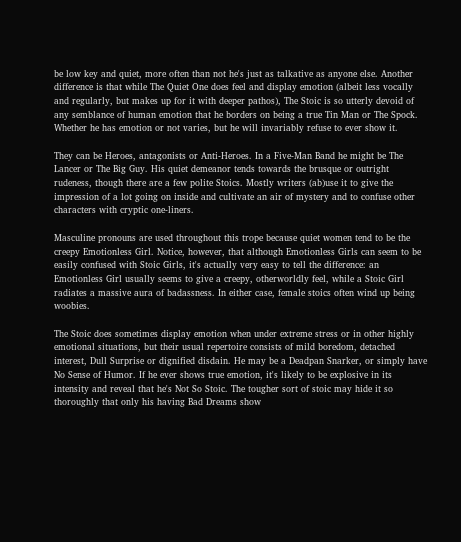be low key and quiet, more often than not he's just as talkative as anyone else. Another difference is that while The Quiet One does feel and display emotion (albeit less vocally and regularly, but makes up for it with deeper pathos), The Stoic is so utterly devoid of any semblance of human emotion that he borders on being a true Tin Man or The Spock. Whether he has emotion or not varies, but he will invariably refuse to ever show it.

They can be Heroes, antagonists or Anti-Heroes. In a Five-Man Band he might be The Lancer or The Big Guy. His quiet demeanor tends towards the brusque or outright rudeness, though there are a few polite Stoics. Mostly writers (ab)use it to give the impression of a lot going on inside and cultivate an air of mystery and to confuse other characters with cryptic one-liners.

Masculine pronouns are used throughout this trope because quiet women tend to be the creepy Emotionless Girl. Notice, however, that although Emotionless Girls can seem to be easily confused with Stoic Girls, it's actually very easy to tell the difference: an Emotionless Girl usually seems to give a creepy, otherworldly feel, while a Stoic Girl radiates a massive aura of badassness. In either case, female stoics often wind up being woobies.

The Stoic does sometimes display emotion when under extreme stress or in other highly emotional situations, but their usual repertoire consists of mild boredom, detached interest, Dull Surprise or dignified disdain. He may be a Deadpan Snarker, or simply have No Sense of Humor. If he ever shows true emotion, it's likely to be explosive in its intensity and reveal that he's Not So Stoic. The tougher sort of stoic may hide it so thoroughly that only his having Bad Dreams show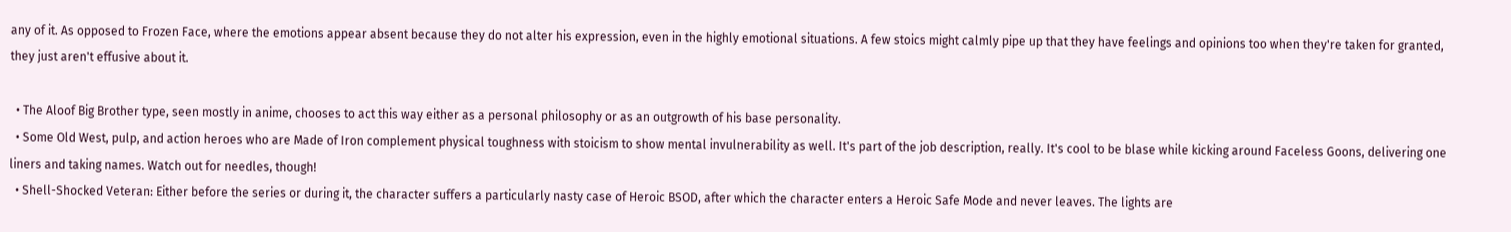any of it. As opposed to Frozen Face, where the emotions appear absent because they do not alter his expression, even in the highly emotional situations. A few stoics might calmly pipe up that they have feelings and opinions too when they're taken for granted, they just aren't effusive about it.

  • The Aloof Big Brother type, seen mostly in anime, chooses to act this way either as a personal philosophy or as an outgrowth of his base personality.
  • Some Old West, pulp, and action heroes who are Made of Iron complement physical toughness with stoicism to show mental invulnerability as well. It's part of the job description, really. It's cool to be blase while kicking around Faceless Goons, delivering one liners and taking names. Watch out for needles, though!
  • Shell-Shocked Veteran: Either before the series or during it, the character suffers a particularly nasty case of Heroic BSOD, after which the character enters a Heroic Safe Mode and never leaves. The lights are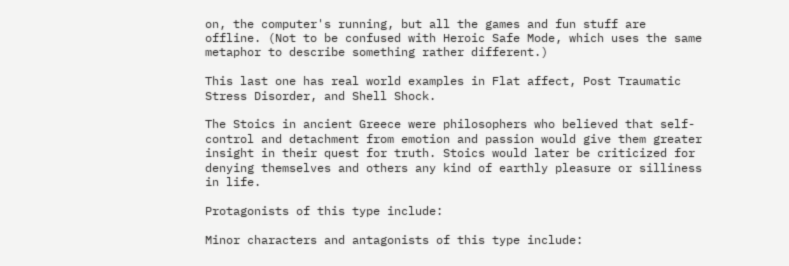on, the computer's running, but all the games and fun stuff are offline. (Not to be confused with Heroic Safe Mode, which uses the same metaphor to describe something rather different.)

This last one has real world examples in Flat affect, Post Traumatic Stress Disorder, and Shell Shock.

The Stoics in ancient Greece were philosophers who believed that self-control and detachment from emotion and passion would give them greater insight in their quest for truth. Stoics would later be criticized for denying themselves and others any kind of earthly pleasure or silliness in life.

Protagonists of this type include:

Minor characters and antagonists of this type include: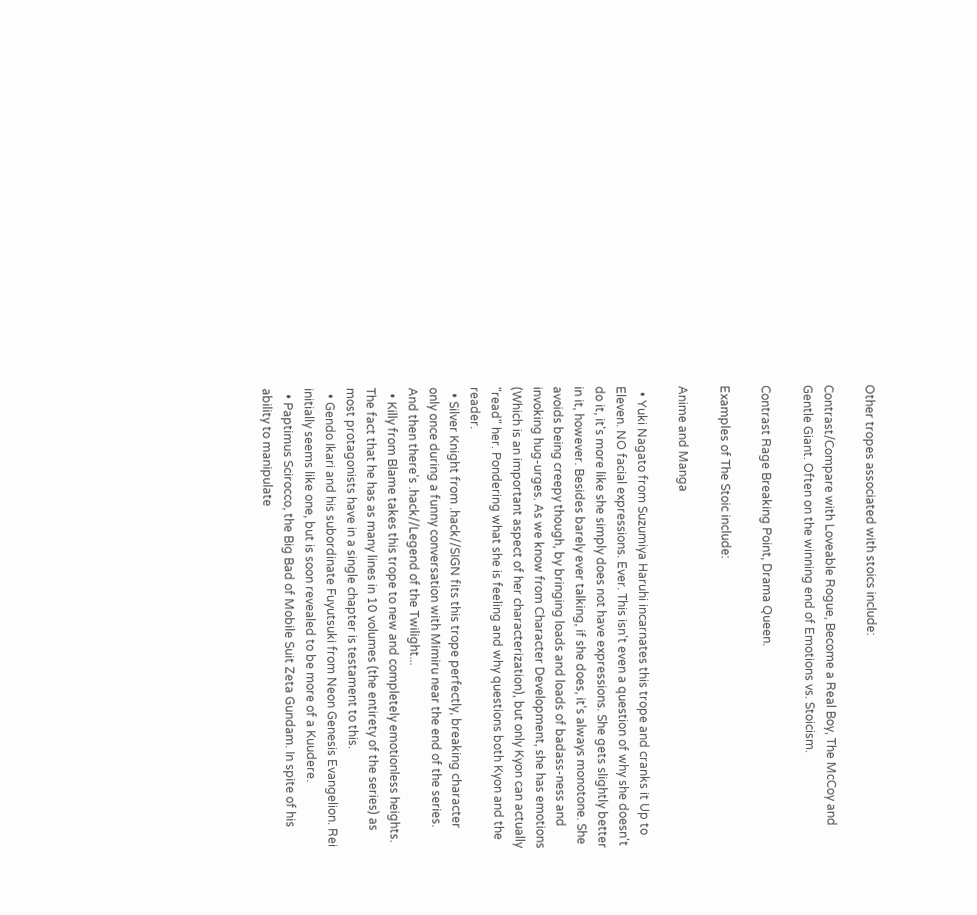Other tropes associated with stoics include:

Contrast/Compare with Loveable Rogue, Become a Real Boy, The McCoy and Gentle Giant. Often on the winning end of Emotions vs. Stoicism.

Contrast Rage Breaking Point, Drama Queen.

Examples of The Stoic include:

Anime and Manga

  • Yuki Nagato from Suzumiya Haruhi incarnates this trope and cranks it Up to Eleven. NO facial expressions. Ever. This isn't even a question of why she doesn't do it, it's more like she simply does not have expressions. She gets slightly better in it, however. Besides barely ever talking, if she does, it's always monotone. She avoids being creepy though, by bringing loads and loads of badass-ness and invoking hug-urges. As we know from Character Development, she has emotions (Which is an important aspect of her characterization), but only Kyon can actually "read" her. Pondering what she is feeling and why questions both Kyon and the reader.
  • Silver Knight from .hack//SIGN fits this trope perfectly, breaking character only once during a funny conversation with Mimiru near the end of the series. And then there's .hack//Legend of the Twilight...
  • Killy from Blame takes this trope to new and completely emotionless heights. The fact that he has as many lines in 10 volumes (the entirety of the series) as most protagonists have in a single chapter is testament to this.
  • Gendo Ikari and his subordinate Fuyutsuki from Neon Genesis Evangelion. Rei initially seems like one, but is soon revealed to be more of a Kuudere.
  • Paptimus Scirocco, the Big Bad of Mobile Suit Zeta Gundam. In spite of his ability to manipulate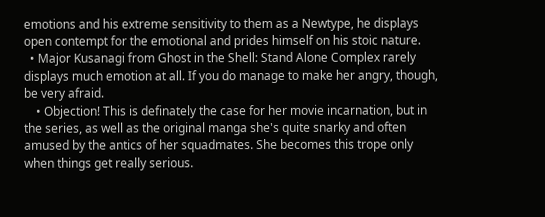emotions and his extreme sensitivity to them as a Newtype, he displays open contempt for the emotional and prides himself on his stoic nature.
  • Major Kusanagi from Ghost in the Shell: Stand Alone Complex rarely displays much emotion at all. If you do manage to make her angry, though, be very afraid.
    • Objection! This is definately the case for her movie incarnation, but in the series, as well as the original manga she's quite snarky and often amused by the antics of her squadmates. She becomes this trope only when things get really serious.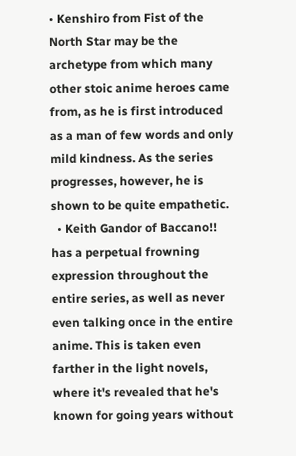• Kenshiro from Fist of the North Star may be the archetype from which many other stoic anime heroes came from, as he is first introduced as a man of few words and only mild kindness. As the series progresses, however, he is shown to be quite empathetic.
  • Keith Gandor of Baccano!! has a perpetual frowning expression throughout the entire series, as well as never even talking once in the entire anime. This is taken even farther in the light novels, where it's revealed that he's known for going years without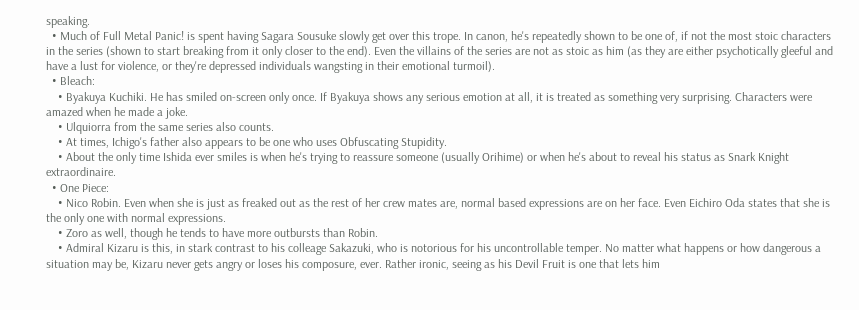speaking.
  • Much of Full Metal Panic! is spent having Sagara Sousuke slowly get over this trope. In canon, he's repeatedly shown to be one of, if not the most stoic characters in the series (shown to start breaking from it only closer to the end). Even the villains of the series are not as stoic as him (as they are either psychotically gleeful and have a lust for violence, or they're depressed individuals wangsting in their emotional turmoil).
  • Bleach:
    • Byakuya Kuchiki. He has smiled on-screen only once. If Byakuya shows any serious emotion at all, it is treated as something very surprising. Characters were amazed when he made a joke.
    • Ulquiorra from the same series also counts.
    • At times, Ichigo's father also appears to be one who uses Obfuscating Stupidity.
    • About the only time Ishida ever smiles is when he's trying to reassure someone (usually Orihime) or when he's about to reveal his status as Snark Knight extraordinaire.
  • One Piece:
    • Nico Robin. Even when she is just as freaked out as the rest of her crew mates are, normal based expressions are on her face. Even Eichiro Oda states that she is the only one with normal expressions.
    • Zoro as well, though he tends to have more outbursts than Robin.
    • Admiral Kizaru is this, in stark contrast to his colleage Sakazuki, who is notorious for his uncontrollable temper. No matter what happens or how dangerous a situation may be, Kizaru never gets angry or loses his composure, ever. Rather ironic, seeing as his Devil Fruit is one that lets him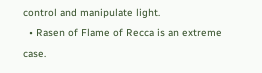control and manipulate light.
  • Rasen of Flame of Recca is an extreme case.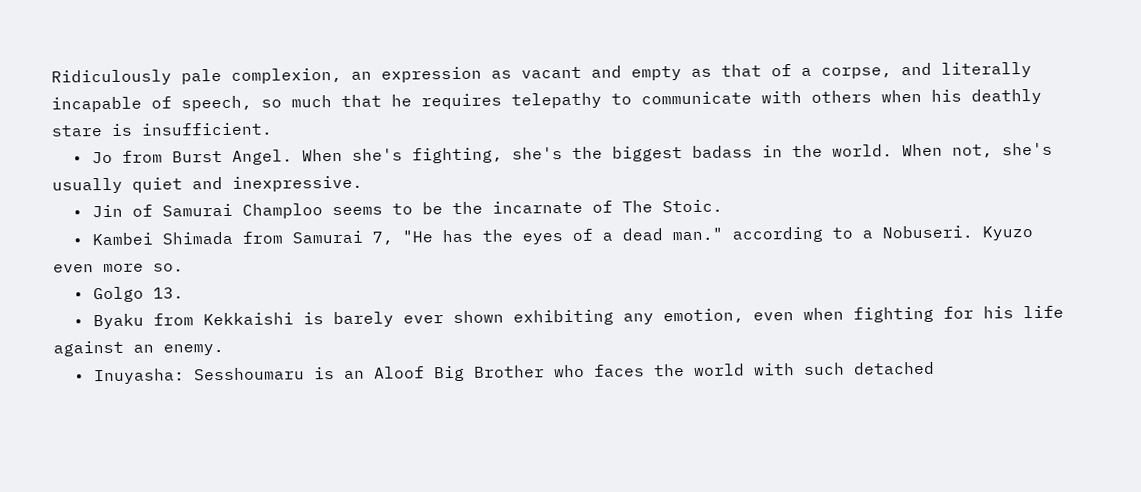Ridiculously pale complexion, an expression as vacant and empty as that of a corpse, and literally incapable of speech, so much that he requires telepathy to communicate with others when his deathly stare is insufficient.
  • Jo from Burst Angel. When she's fighting, she's the biggest badass in the world. When not, she's usually quiet and inexpressive.
  • Jin of Samurai Champloo seems to be the incarnate of The Stoic.
  • Kambei Shimada from Samurai 7, "He has the eyes of a dead man." according to a Nobuseri. Kyuzo even more so.
  • Golgo 13.
  • Byaku from Kekkaishi is barely ever shown exhibiting any emotion, even when fighting for his life against an enemy.
  • Inuyasha: Sesshoumaru is an Aloof Big Brother who faces the world with such detached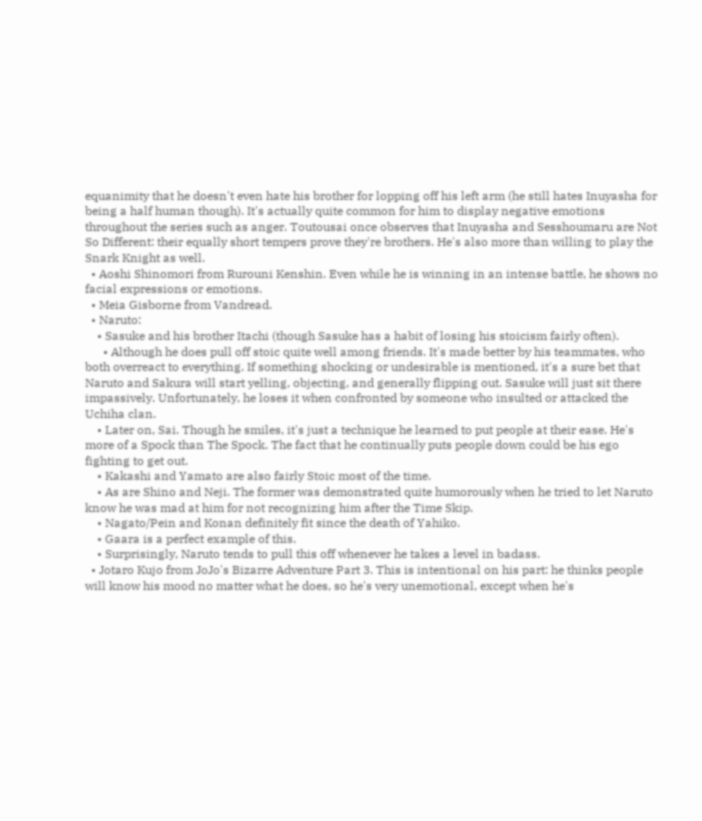equanimity that he doesn't even hate his brother for lopping off his left arm (he still hates Inuyasha for being a half human though). It's actually quite common for him to display negative emotions throughout the series such as anger. Toutousai once observes that Inuyasha and Sesshoumaru are Not So Different: their equally short tempers prove they're brothers. He's also more than willing to play the Snark Knight as well.
  • Aoshi Shinomori from Rurouni Kenshin. Even while he is winning in an intense battle, he shows no facial expressions or emotions.
  • Meia Gisborne from Vandread.
  • Naruto:
    • Sasuke and his brother Itachi (though Sasuke has a habit of losing his stoicism fairly often).
      • Although he does pull off stoic quite well among friends. It's made better by his teammates, who both overreact to everything. If something shocking or undesirable is mentioned, it's a sure bet that Naruto and Sakura will start yelling, objecting, and generally flipping out. Sasuke will just sit there impassively. Unfortunately, he loses it when confronted by someone who insulted or attacked the Uchiha clan.
    • Later on, Sai. Though he smiles, it's just a technique he learned to put people at their ease. He's more of a Spock than The Spock. The fact that he continually puts people down could be his ego fighting to get out.
    • Kakashi and Yamato are also fairly Stoic most of the time.
    • As are Shino and Neji. The former was demonstrated quite humorously when he tried to let Naruto know he was mad at him for not recognizing him after the Time Skip.
    • Nagato/Pein and Konan definitely fit since the death of Yahiko.
    • Gaara is a perfect example of this.
    • Surprisingly, Naruto tends to pull this off whenever he takes a level in badass.
  • Jotaro Kujo from JoJo's Bizarre Adventure Part 3. This is intentional on his part: he thinks people will know his mood no matter what he does, so he's very unemotional, except when he's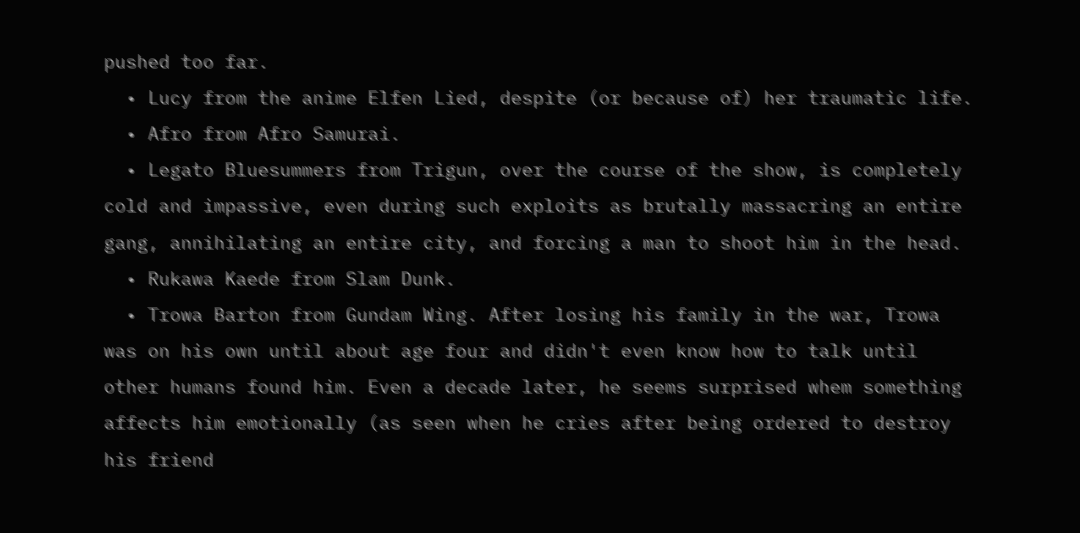pushed too far.
  • Lucy from the anime Elfen Lied, despite (or because of) her traumatic life.
  • Afro from Afro Samurai.
  • Legato Bluesummers from Trigun, over the course of the show, is completely cold and impassive, even during such exploits as brutally massacring an entire gang, annihilating an entire city, and forcing a man to shoot him in the head.
  • Rukawa Kaede from Slam Dunk.
  • Trowa Barton from Gundam Wing. After losing his family in the war, Trowa was on his own until about age four and didn't even know how to talk until other humans found him. Even a decade later, he seems surprised whem something affects him emotionally (as seen when he cries after being ordered to destroy his friend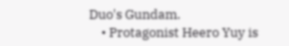Duo's Gundam.
    • Protagonist Heero Yuy is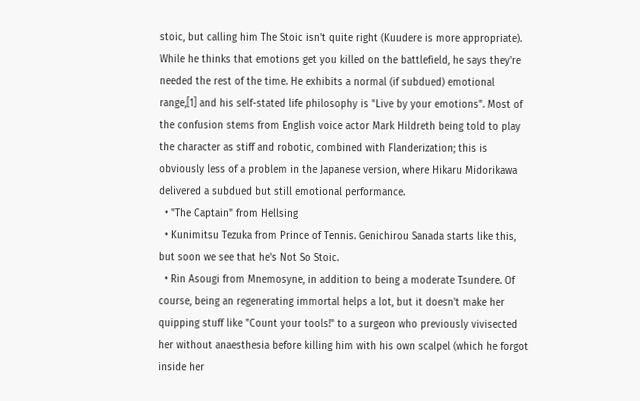stoic, but calling him The Stoic isn't quite right (Kuudere is more appropriate). While he thinks that emotions get you killed on the battlefield, he says they're needed the rest of the time. He exhibits a normal (if subdued) emotional range,[1] and his self-stated life philosophy is "Live by your emotions". Most of the confusion stems from English voice actor Mark Hildreth being told to play the character as stiff and robotic, combined with Flanderization; this is obviously less of a problem in the Japanese version, where Hikaru Midorikawa delivered a subdued but still emotional performance.
  • "The Captain" from Hellsing
  • Kunimitsu Tezuka from Prince of Tennis. Genichirou Sanada starts like this, but soon we see that he's Not So Stoic.
  • Rin Asougi from Mnemosyne, in addition to being a moderate Tsundere. Of course, being an regenerating immortal helps a lot, but it doesn't make her quipping stuff like "Count your tools!" to a surgeon who previously vivisected her without anaesthesia before killing him with his own scalpel (which he forgot inside her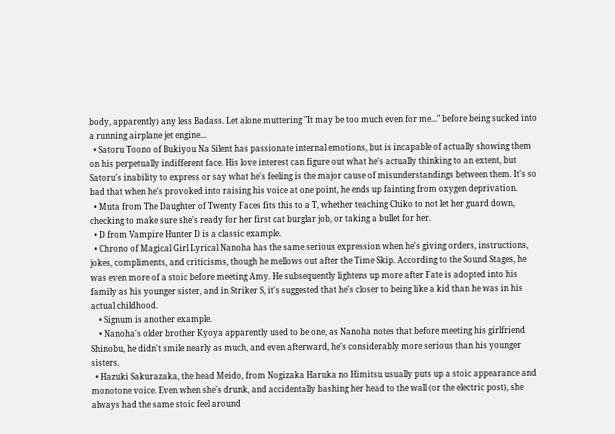body, apparently) any less Badass. Let alone muttering "It may be too much even for me..." before being sucked into a running airplane jet engine...
  • Satoru Toono of Bukiyou Na Silent has passionate internal emotions, but is incapable of actually showing them on his perpetually indifferent face. His love interest can figure out what he's actually thinking to an extent, but Satoru's inability to express or say what he's feeling is the major cause of misunderstandings between them. It's so bad that when he's provoked into raising his voice at one point, he ends up fainting from oxygen deprivation.
  • Muta from The Daughter of Twenty Faces fits this to a T, whether teaching Chiko to not let her guard down, checking to make sure she's ready for her first cat burglar job, or taking a bullet for her.
  • D from Vampire Hunter D is a classic example.
  • Chrono of Magical Girl Lyrical Nanoha has the same serious expression when he's giving orders, instructions, jokes, compliments, and criticisms, though he mellows out after the Time Skip. According to the Sound Stages, he was even more of a stoic before meeting Amy. He subsequently lightens up more after Fate is adopted into his family as his younger sister, and in Striker S, it's suggested that he's closer to being like a kid than he was in his actual childhood.
    • Signum is another example.
    • Nanoha's older brother Kyoya apparently used to be one, as Nanoha notes that before meeting his girlfriend Shinobu, he didn't smile nearly as much, and even afterward, he's considerably more serious than his younger sisters.
  • Hazuki Sakurazaka, the head Meido, from Nogizaka Haruka no Himitsu usually puts up a stoic appearance and monotone voice. Even when she's drunk, and accidentally bashing her head to the wall (or the electric post), she always had the same stoic feel around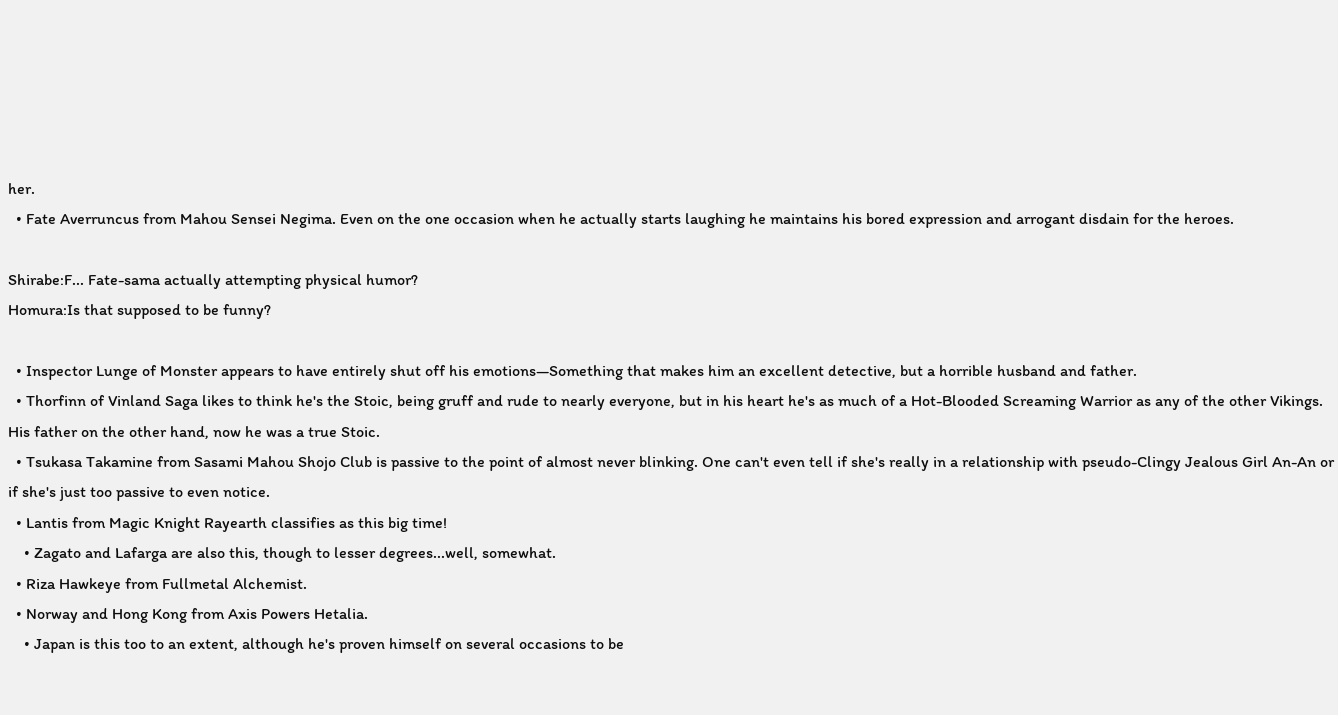her.
  • Fate Averruncus from Mahou Sensei Negima. Even on the one occasion when he actually starts laughing he maintains his bored expression and arrogant disdain for the heroes.

Shirabe:F... Fate-sama actually attempting physical humor?
Homura:Is that supposed to be funny?

  • Inspector Lunge of Monster appears to have entirely shut off his emotions—Something that makes him an excellent detective, but a horrible husband and father.
  • Thorfinn of Vinland Saga likes to think he's the Stoic, being gruff and rude to nearly everyone, but in his heart he's as much of a Hot-Blooded Screaming Warrior as any of the other Vikings. His father on the other hand, now he was a true Stoic.
  • Tsukasa Takamine from Sasami Mahou Shojo Club is passive to the point of almost never blinking. One can't even tell if she's really in a relationship with pseudo-Clingy Jealous Girl An-An or if she's just too passive to even notice.
  • Lantis from Magic Knight Rayearth classifies as this big time!
    • Zagato and Lafarga are also this, though to lesser degrees...well, somewhat.
  • Riza Hawkeye from Fullmetal Alchemist.
  • Norway and Hong Kong from Axis Powers Hetalia.
    • Japan is this too to an extent, although he's proven himself on several occasions to be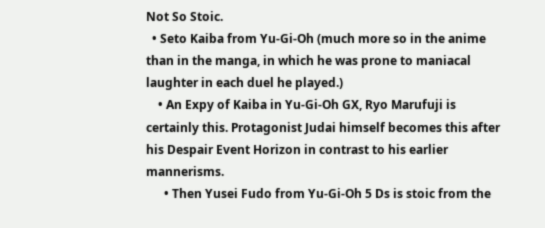Not So Stoic.
  • Seto Kaiba from Yu-Gi-Oh (much more so in the anime than in the manga, in which he was prone to maniacal laughter in each duel he played.)
    • An Expy of Kaiba in Yu-Gi-Oh GX, Ryo Marufuji is certainly this. Protagonist Judai himself becomes this after his Despair Event Horizon in contrast to his earlier mannerisms.
      • Then Yusei Fudo from Yu-Gi-Oh 5 Ds is stoic from the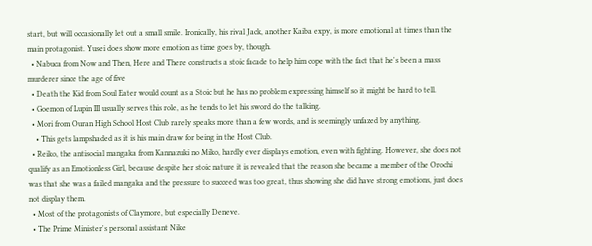start, but will occasionally let out a small smile. Ironically, his rival Jack, another Kaiba expy, is more emotional at times than the main protagonist. Yusei does show more emotion as time goes by, though.
  • Nabuca from Now and Then, Here and There constructs a stoic facade to help him cope with the fact that he's been a mass murderer since the age of five
  • Death the Kid from Soul Eater would count as a Stoic but he has no problem expressing himself so it might be hard to tell.
  • Goemon of Lupin III usually serves this role, as he tends to let his sword do the talking.
  • Mori from Ouran High School Host Club rarely speaks more than a few words, and is seemingly unfazed by anything.
    • This gets lampshaded as it is his main draw for being in the Host Club.
  • Reiko, the antisocial mangaka from Kannazuki no Miko, hardly ever displays emotion, even with fighting. However, she does not qualify as an Emotionless Girl, because despite her stoic nature it is revealed that the reason she became a member of the Orochi was that she was a failed mangaka and the pressure to succeed was too great, thus showing she did have strong emotions, just does not display them.
  • Most of the protagonists of Claymore, but especially Deneve.
  • The Prime Minister's personal assistant Nike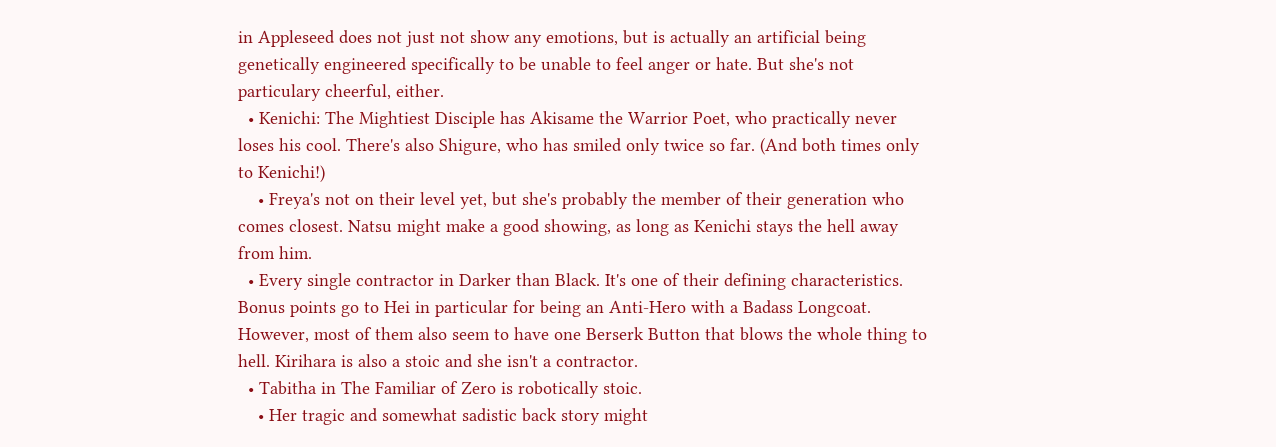in Appleseed does not just not show any emotions, but is actually an artificial being genetically engineered specifically to be unable to feel anger or hate. But she's not particulary cheerful, either.
  • Kenichi: The Mightiest Disciple has Akisame the Warrior Poet, who practically never loses his cool. There's also Shigure, who has smiled only twice so far. (And both times only to Kenichi!)
    • Freya's not on their level yet, but she's probably the member of their generation who comes closest. Natsu might make a good showing, as long as Kenichi stays the hell away from him.
  • Every single contractor in Darker than Black. It's one of their defining characteristics. Bonus points go to Hei in particular for being an Anti-Hero with a Badass Longcoat. However, most of them also seem to have one Berserk Button that blows the whole thing to hell. Kirihara is also a stoic and she isn't a contractor.
  • Tabitha in The Familiar of Zero is robotically stoic.
    • Her tragic and somewhat sadistic back story might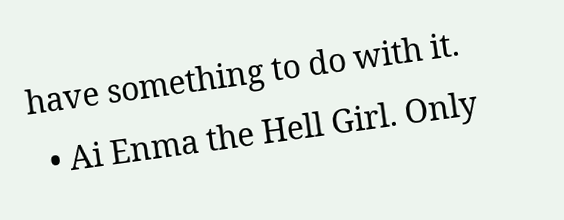have something to do with it.
  • Ai Enma the Hell Girl. Only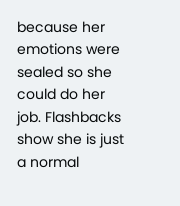because her emotions were sealed so she could do her job. Flashbacks show she is just a normal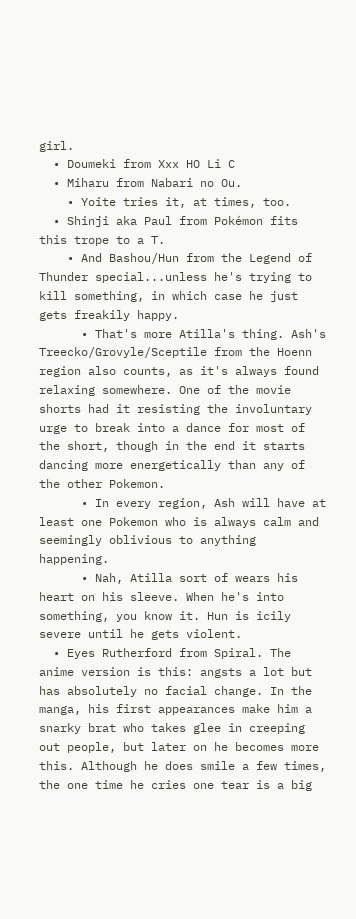girl.
  • Doumeki from Xxx HO Li C
  • Miharu from Nabari no Ou.
    • Yoite tries it, at times, too.
  • Shinji aka Paul from Pokémon fits this trope to a T.
    • And Bashou/Hun from the Legend of Thunder special...unless he's trying to kill something, in which case he just gets freakily happy.
      • That's more Atilla's thing. Ash's Treecko/Grovyle/Sceptile from the Hoenn region also counts, as it's always found relaxing somewhere. One of the movie shorts had it resisting the involuntary urge to break into a dance for most of the short, though in the end it starts dancing more energetically than any of the other Pokemon.
      • In every region, Ash will have at least one Pokemon who is always calm and seemingly oblivious to anything happening.
      • Nah, Atilla sort of wears his heart on his sleeve. When he's into something, you know it. Hun is icily severe until he gets violent.
  • Eyes Rutherford from Spiral. The anime version is this: angsts a lot but has absolutely no facial change. In the manga, his first appearances make him a snarky brat who takes glee in creeping out people, but later on he becomes more this. Although he does smile a few times, the one time he cries one tear is a big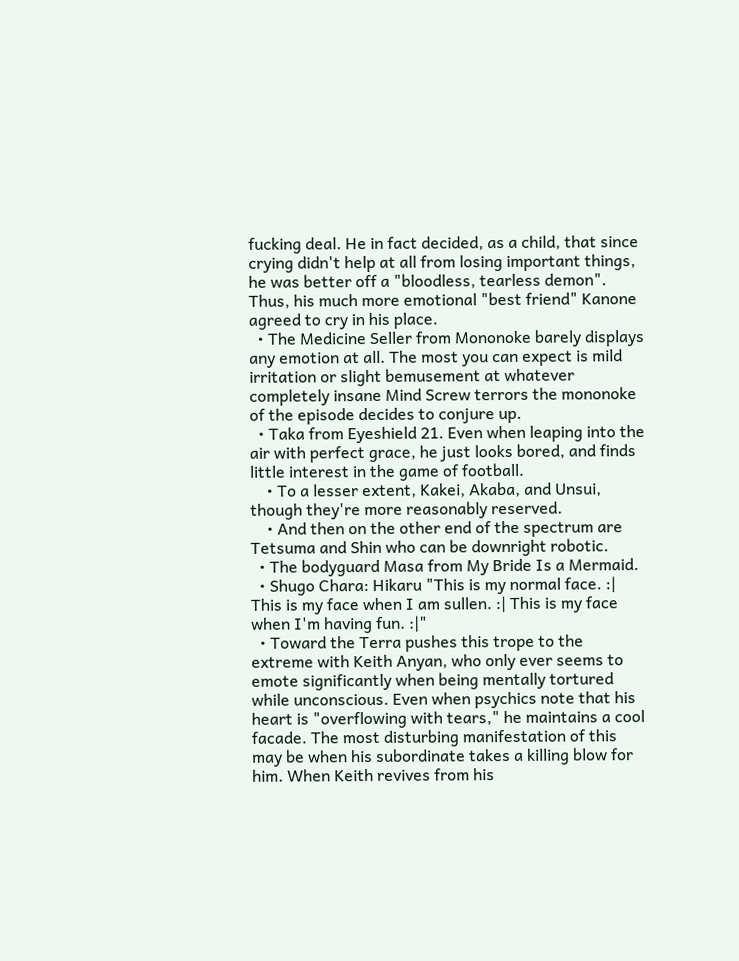fucking deal. He in fact decided, as a child, that since crying didn't help at all from losing important things, he was better off a "bloodless, tearless demon". Thus, his much more emotional "best friend" Kanone agreed to cry in his place.
  • The Medicine Seller from Mononoke barely displays any emotion at all. The most you can expect is mild irritation or slight bemusement at whatever completely insane Mind Screw terrors the mononoke of the episode decides to conjure up.
  • Taka from Eyeshield 21. Even when leaping into the air with perfect grace, he just looks bored, and finds little interest in the game of football.
    • To a lesser extent, Kakei, Akaba, and Unsui, though they're more reasonably reserved.
    • And then on the other end of the spectrum are Tetsuma and Shin who can be downright robotic.
  • The bodyguard Masa from My Bride Is a Mermaid.
  • Shugo Chara: Hikaru "This is my normal face. :| This is my face when I am sullen. :| This is my face when I'm having fun. :|"
  • Toward the Terra pushes this trope to the extreme with Keith Anyan, who only ever seems to emote significantly when being mentally tortured while unconscious. Even when psychics note that his heart is "overflowing with tears," he maintains a cool facade. The most disturbing manifestation of this may be when his subordinate takes a killing blow for him. When Keith revives from his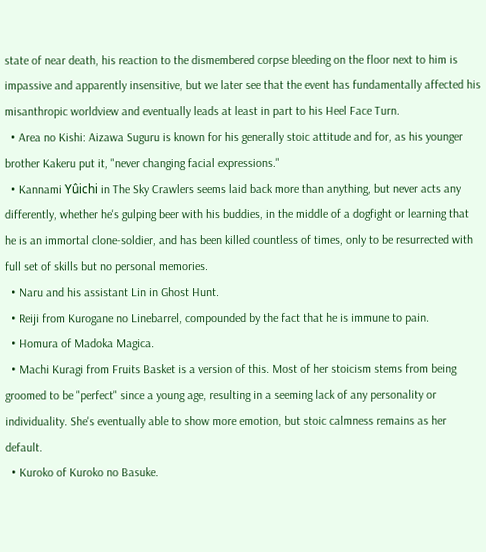state of near death, his reaction to the dismembered corpse bleeding on the floor next to him is impassive and apparently insensitive, but we later see that the event has fundamentally affected his misanthropic worldview and eventually leads at least in part to his Heel Face Turn.
  • Area no Kishi: Aizawa Suguru is known for his generally stoic attitude and for, as his younger brother Kakeru put it, "never changing facial expressions."
  • Kannami Yûichi in The Sky Crawlers seems laid back more than anything, but never acts any differently, whether he's gulping beer with his buddies, in the middle of a dogfight or learning that he is an immortal clone-soldier, and has been killed countless of times, only to be resurrected with full set of skills but no personal memories.
  • Naru and his assistant Lin in Ghost Hunt.
  • Reiji from Kurogane no Linebarrel, compounded by the fact that he is immune to pain.
  • Homura of Madoka Magica.
  • Machi Kuragi from Fruits Basket is a version of this. Most of her stoicism stems from being groomed to be "perfect" since a young age, resulting in a seeming lack of any personality or individuality. She's eventually able to show more emotion, but stoic calmness remains as her default.
  • Kuroko of Kuroko no Basuke.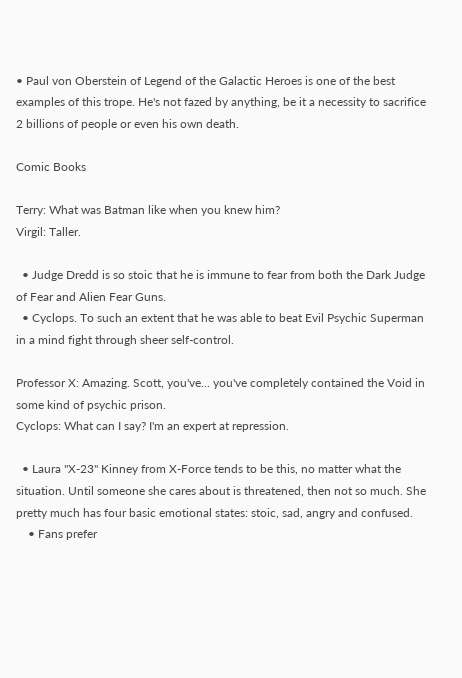• Paul von Oberstein of Legend of the Galactic Heroes is one of the best examples of this trope. He's not fazed by anything, be it a necessity to sacrifice 2 billions of people or even his own death.

Comic Books

Terry: What was Batman like when you knew him?
Virgil: Taller.

  • Judge Dredd is so stoic that he is immune to fear from both the Dark Judge of Fear and Alien Fear Guns.
  • Cyclops. To such an extent that he was able to beat Evil Psychic Superman in a mind fight through sheer self-control.

Professor X: Amazing. Scott, you've... you've completely contained the Void in some kind of psychic prison.
Cyclops: What can I say? I'm an expert at repression.

  • Laura "X-23" Kinney from X-Force tends to be this, no matter what the situation. Until someone she cares about is threatened, then not so much. She pretty much has four basic emotional states: stoic, sad, angry and confused.
    • Fans prefer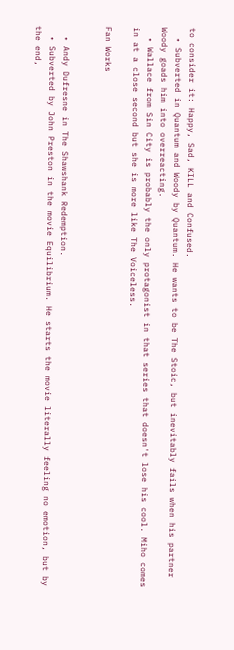to consider it: Happy, Sad, KILL and Confused.
  • Subverted in Quantum and Woody by Quantum. He wants to be The Stoic, but inevitably fails when his partner Woody goads him into overreacting.
  • Wallace from Sin City is probably the only protagonist in that series that doesn't lose his cool. Miho comes in at a close second but she is more like The Voiceless.

Fan Works


  • Andy Dufresne in The Shawshank Redemption.
  • Subverted by John Preston in the movie Equilibrium. He starts the movie literally feeling no emotion, but by the end,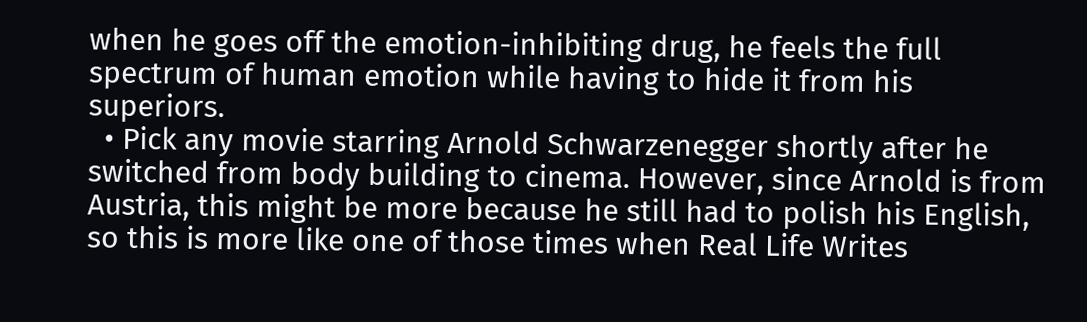when he goes off the emotion-inhibiting drug, he feels the full spectrum of human emotion while having to hide it from his superiors.
  • Pick any movie starring Arnold Schwarzenegger shortly after he switched from body building to cinema. However, since Arnold is from Austria, this might be more because he still had to polish his English, so this is more like one of those times when Real Life Writes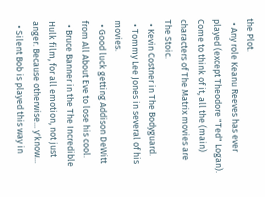the Plot.
  • Any role Keanu Reeves has ever played (except Theodore "Ted" Logan). Come to think of it, all the (main) characters of The Matrix movies are The Stoic.
  • Kevin Costner in The Bodyguard.
  • Tommy Lee Jones in several of his movies.
  • Good luck getting Addison DeWitt from All About Eve to lose his cool.
  • Bruce Banner in the The Incredible Hulk film, for all emotion, not just anger. Because otherwise... y'know...
  • Silent Bob is played this way in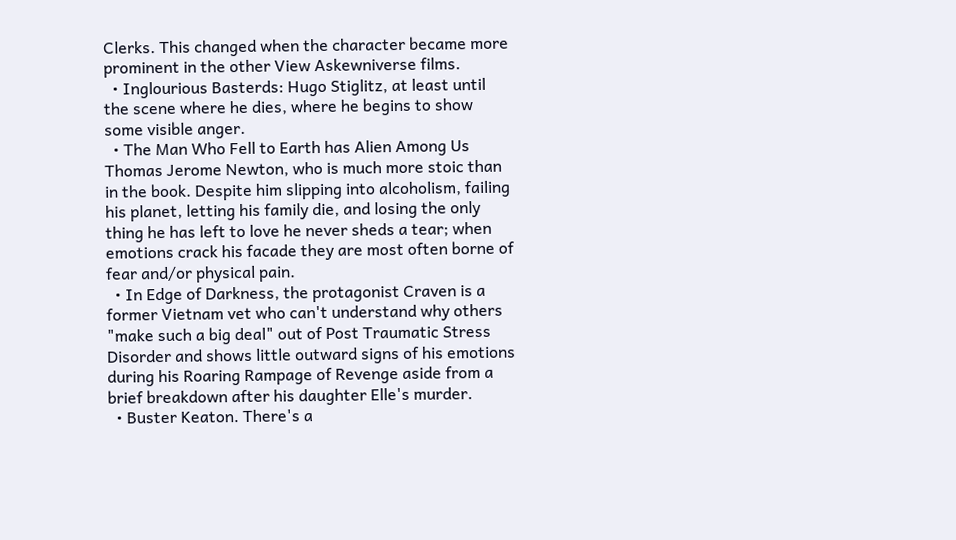Clerks. This changed when the character became more prominent in the other View Askewniverse films.
  • Inglourious Basterds: Hugo Stiglitz, at least until the scene where he dies, where he begins to show some visible anger.
  • The Man Who Fell to Earth has Alien Among Us Thomas Jerome Newton, who is much more stoic than in the book. Despite him slipping into alcoholism, failing his planet, letting his family die, and losing the only thing he has left to love he never sheds a tear; when emotions crack his facade they are most often borne of fear and/or physical pain.
  • In Edge of Darkness, the protagonist Craven is a former Vietnam vet who can't understand why others "make such a big deal" out of Post Traumatic Stress Disorder and shows little outward signs of his emotions during his Roaring Rampage of Revenge aside from a brief breakdown after his daughter Elle's murder.
  • Buster Keaton. There's a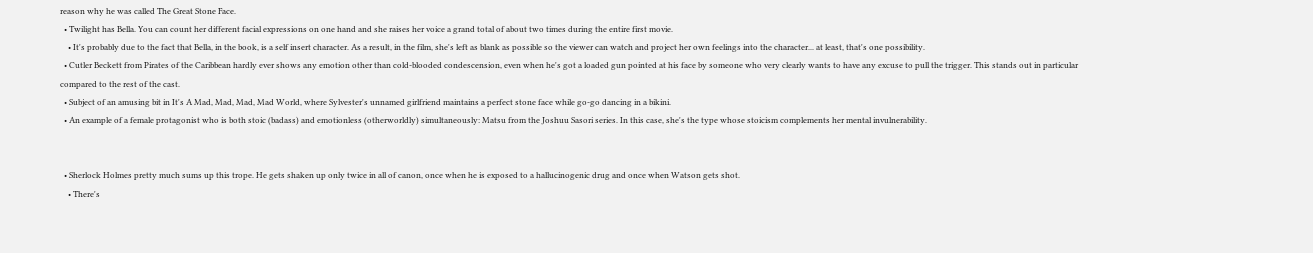reason why he was called The Great Stone Face.
  • Twilight has Bella. You can count her different facial expressions on one hand and she raises her voice a grand total of about two times during the entire first movie.
    • It's probably due to the fact that Bella, in the book, is a self insert character. As a result, in the film, she's left as blank as possible so the viewer can watch and project her own feelings into the character... at least, that's one possibility.
  • Cutler Beckett from Pirates of the Caribbean hardly ever shows any emotion other than cold-blooded condescension, even when he's got a loaded gun pointed at his face by someone who very clearly wants to have any excuse to pull the trigger. This stands out in particular compared to the rest of the cast.
  • Subject of an amusing bit in It's A Mad, Mad, Mad, Mad World, where Sylvester's unnamed girlfriend maintains a perfect stone face while go-go dancing in a bikini.
  • An example of a female protagonist who is both stoic (badass) and emotionless (otherworldly) simultaneously: Matsu from the Joshuu Sasori series. In this case, she's the type whose stoicism complements her mental invulnerability.


  • Sherlock Holmes pretty much sums up this trope. He gets shaken up only twice in all of canon, once when he is exposed to a hallucinogenic drug and once when Watson gets shot.
    • There's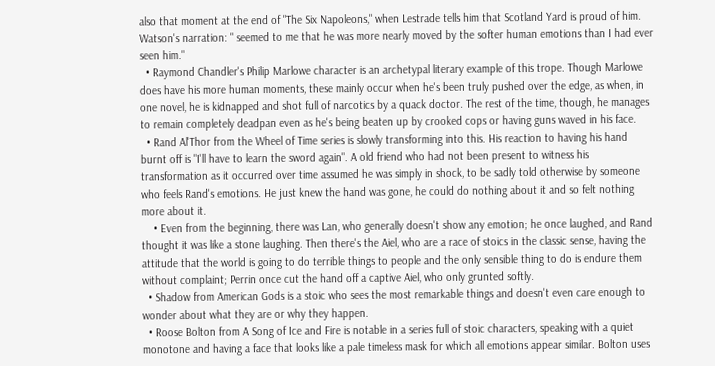also that moment at the end of "The Six Napoleons," when Lestrade tells him that Scotland Yard is proud of him. Watson's narration: " seemed to me that he was more nearly moved by the softer human emotions than I had ever seen him."
  • Raymond Chandler's Philip Marlowe character is an archetypal literary example of this trope. Though Marlowe does have his more human moments, these mainly occur when he's been truly pushed over the edge, as when, in one novel, he is kidnapped and shot full of narcotics by a quack doctor. The rest of the time, though, he manages to remain completely deadpan even as he's being beaten up by crooked cops or having guns waved in his face.
  • Rand Al'Thor from the Wheel of Time series is slowly transforming into this. His reaction to having his hand burnt off is "I'll have to learn the sword again". A old friend who had not been present to witness his transformation as it occurred over time assumed he was simply in shock, to be sadly told otherwise by someone who feels Rand's emotions. He just knew the hand was gone, he could do nothing about it and so felt nothing more about it.
    • Even from the beginning, there was Lan, who generally doesn't show any emotion; he once laughed, and Rand thought it was like a stone laughing. Then there's the Aiel, who are a race of stoics in the classic sense, having the attitude that the world is going to do terrible things to people and the only sensible thing to do is endure them without complaint; Perrin once cut the hand off a captive Aiel, who only grunted softly.
  • Shadow from American Gods is a stoic who sees the most remarkable things and doesn't even care enough to wonder about what they are or why they happen.
  • Roose Bolton from A Song of Ice and Fire is notable in a series full of stoic characters, speaking with a quiet monotone and having a face that looks like a pale timeless mask for which all emotions appear similar. Bolton uses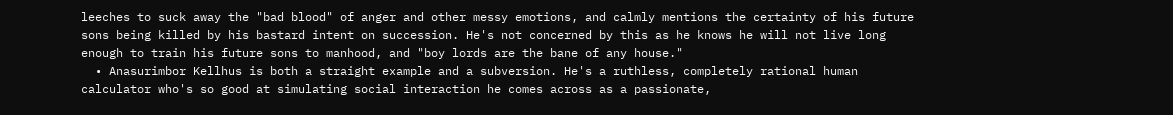leeches to suck away the "bad blood" of anger and other messy emotions, and calmly mentions the certainty of his future sons being killed by his bastard intent on succession. He's not concerned by this as he knows he will not live long enough to train his future sons to manhood, and "boy lords are the bane of any house."
  • Anasurimbor Kellhus is both a straight example and a subversion. He's a ruthless, completely rational human calculator who's so good at simulating social interaction he comes across as a passionate,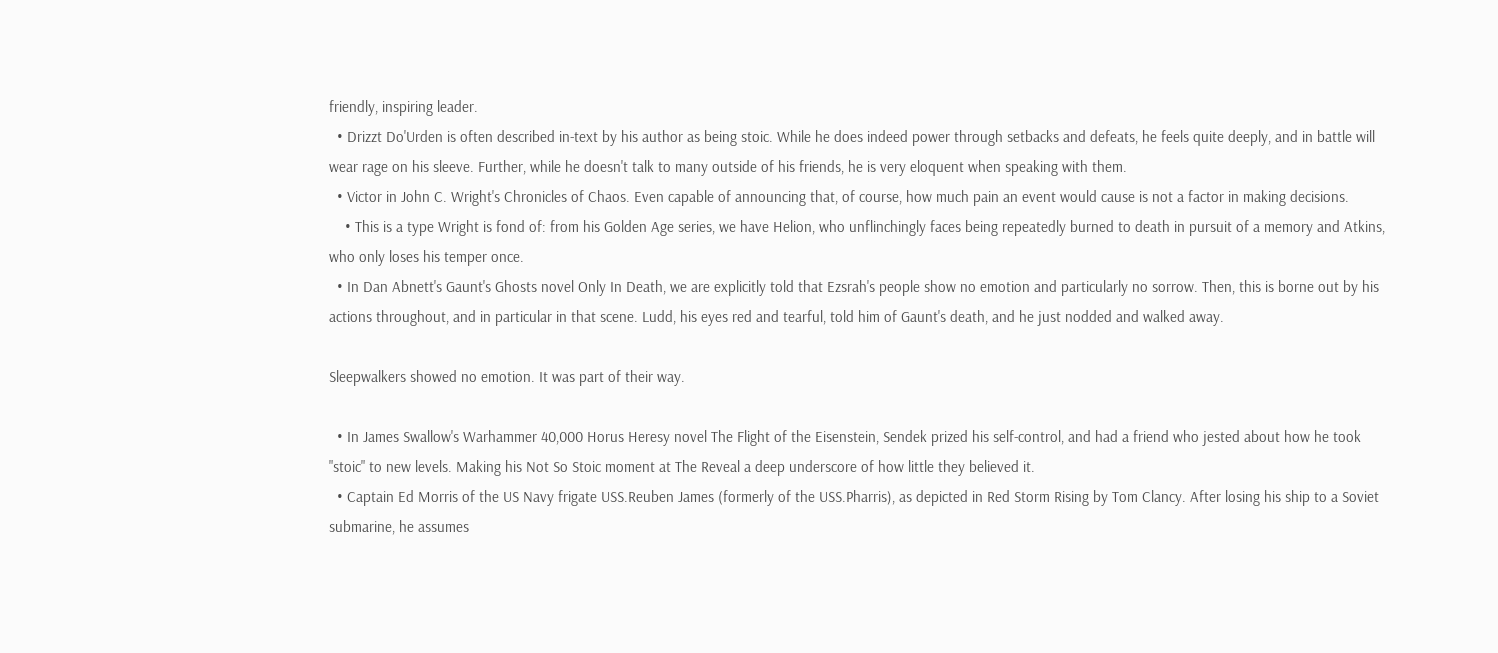friendly, inspiring leader.
  • Drizzt Do'Urden is often described in-text by his author as being stoic. While he does indeed power through setbacks and defeats, he feels quite deeply, and in battle will wear rage on his sleeve. Further, while he doesn't talk to many outside of his friends, he is very eloquent when speaking with them.
  • Victor in John C. Wright's Chronicles of Chaos. Even capable of announcing that, of course, how much pain an event would cause is not a factor in making decisions.
    • This is a type Wright is fond of: from his Golden Age series, we have Helion, who unflinchingly faces being repeatedly burned to death in pursuit of a memory and Atkins, who only loses his temper once.
  • In Dan Abnett's Gaunt's Ghosts novel Only In Death, we are explicitly told that Ezsrah's people show no emotion and particularly no sorrow. Then, this is borne out by his actions throughout, and in particular in that scene. Ludd, his eyes red and tearful, told him of Gaunt's death, and he just nodded and walked away.

Sleepwalkers showed no emotion. It was part of their way.

  • In James Swallow's Warhammer 40,000 Horus Heresy novel The Flight of the Eisenstein, Sendek prized his self-control, and had a friend who jested about how he took "stoic" to new levels. Making his Not So Stoic moment at The Reveal a deep underscore of how little they believed it.
  • Captain Ed Morris of the US Navy frigate USS.Reuben James (formerly of the USS.Pharris), as depicted in Red Storm Rising by Tom Clancy. After losing his ship to a Soviet submarine, he assumes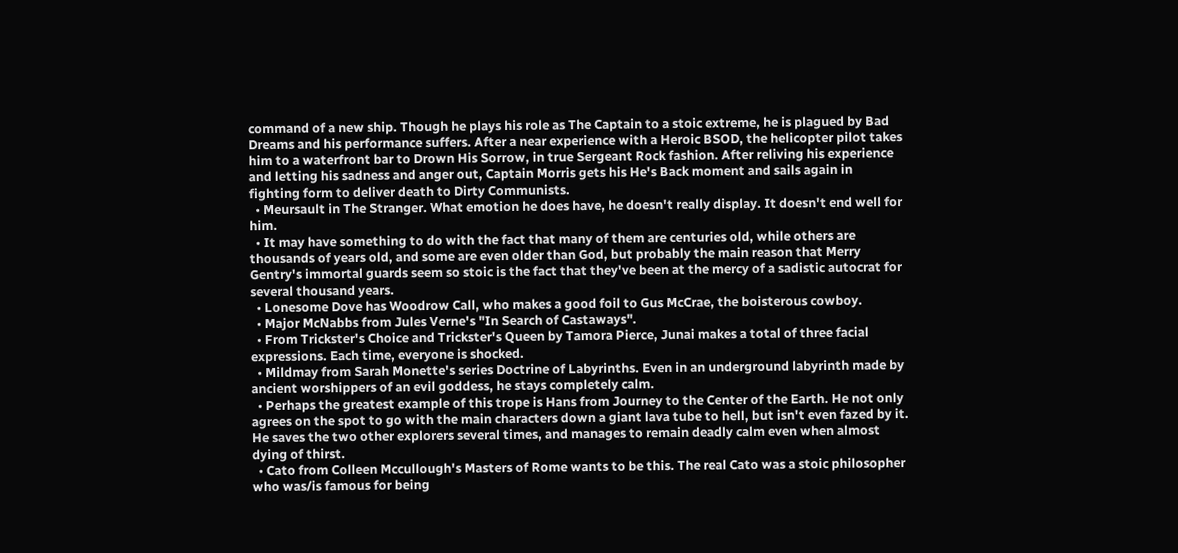command of a new ship. Though he plays his role as The Captain to a stoic extreme, he is plagued by Bad Dreams and his performance suffers. After a near experience with a Heroic BSOD, the helicopter pilot takes him to a waterfront bar to Drown His Sorrow, in true Sergeant Rock fashion. After reliving his experience and letting his sadness and anger out, Captain Morris gets his He's Back moment and sails again in fighting form to deliver death to Dirty Communists.
  • Meursault in The Stranger. What emotion he does have, he doesn't really display. It doesn't end well for him.
  • It may have something to do with the fact that many of them are centuries old, while others are thousands of years old, and some are even older than God, but probably the main reason that Merry Gentry's immortal guards seem so stoic is the fact that they've been at the mercy of a sadistic autocrat for several thousand years.
  • Lonesome Dove has Woodrow Call, who makes a good foil to Gus McCrae, the boisterous cowboy.
  • Major McNabbs from Jules Verne's "In Search of Castaways".
  • From Trickster's Choice and Trickster's Queen by Tamora Pierce, Junai makes a total of three facial expressions. Each time, everyone is shocked.
  • Mildmay from Sarah Monette's series Doctrine of Labyrinths. Even in an underground labyrinth made by ancient worshippers of an evil goddess, he stays completely calm.
  • Perhaps the greatest example of this trope is Hans from Journey to the Center of the Earth. He not only agrees on the spot to go with the main characters down a giant lava tube to hell, but isn't even fazed by it. He saves the two other explorers several times, and manages to remain deadly calm even when almost dying of thirst.
  • Cato from Colleen Mccullough's Masters of Rome wants to be this. The real Cato was a stoic philosopher who was/is famous for being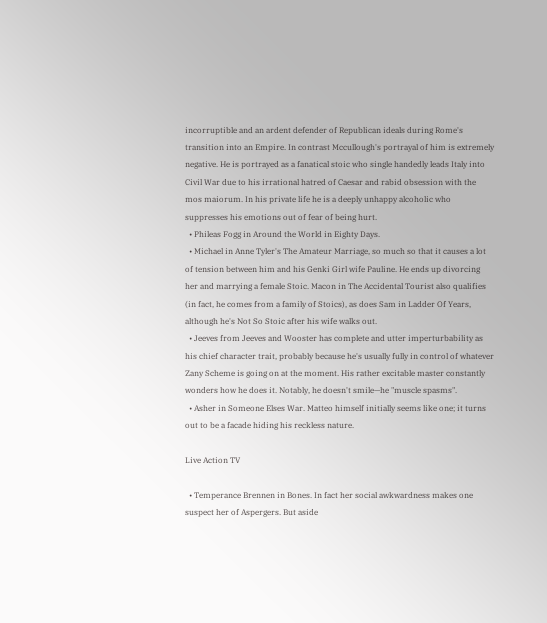incorruptible and an ardent defender of Republican ideals during Rome's transition into an Empire. In contrast Mccullough's portrayal of him is extremely negative. He is portrayed as a fanatical stoic who single handedly leads Italy into Civil War due to his irrational hatred of Caesar and rabid obsession with the mos maiorum. In his private life he is a deeply unhappy alcoholic who suppresses his emotions out of fear of being hurt.
  • Phileas Fogg in Around the World in Eighty Days.
  • Michael in Anne Tyler's The Amateur Marriage, so much so that it causes a lot of tension between him and his Genki Girl wife Pauline. He ends up divorcing her and marrying a female Stoic. Macon in The Accidental Tourist also qualifies (in fact, he comes from a family of Stoics), as does Sam in Ladder Of Years, although he's Not So Stoic after his wife walks out.
  • Jeeves from Jeeves and Wooster has complete and utter imperturbability as his chief character trait, probably because he's usually fully in control of whatever Zany Scheme is going on at the moment. His rather excitable master constantly wonders how he does it. Notably, he doesn't smile—he "muscle spasms".
  • Asher in Someone Elses War. Matteo himself initially seems like one; it turns out to be a facade hiding his reckless nature.

Live Action TV

  • Temperance Brennen in Bones. In fact her social awkwardness makes one suspect her of Aspergers. But aside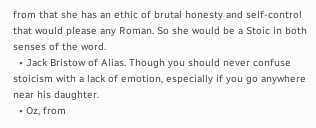from that she has an ethic of brutal honesty and self-control that would please any Roman. So she would be a Stoic in both senses of the word.
  • Jack Bristow of Alias. Though you should never confuse stoicism with a lack of emotion, especially if you go anywhere near his daughter.
  • Oz, from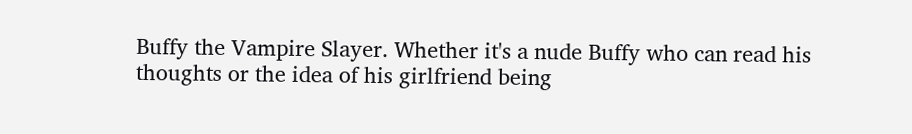Buffy the Vampire Slayer. Whether it's a nude Buffy who can read his thoughts or the idea of his girlfriend being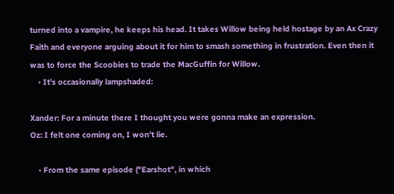turned into a vampire, he keeps his head. It takes Willow being held hostage by an Ax Crazy Faith and everyone arguing about it for him to smash something in frustration. Even then it was to force the Scoobies to trade the MacGuffin for Willow.
    • It's occasionally lampshaded:

Xander: For a minute there I thought you were gonna make an expression.
Oz: I felt one coming on, I won't lie.

    • From the same episode ("Earshot", in which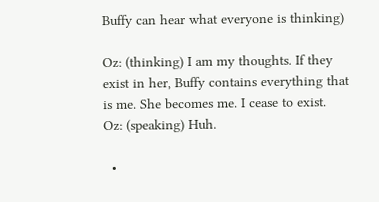Buffy can hear what everyone is thinking)

Oz: (thinking) I am my thoughts. If they exist in her, Buffy contains everything that is me. She becomes me. I cease to exist.
Oz: (speaking) Huh.

  •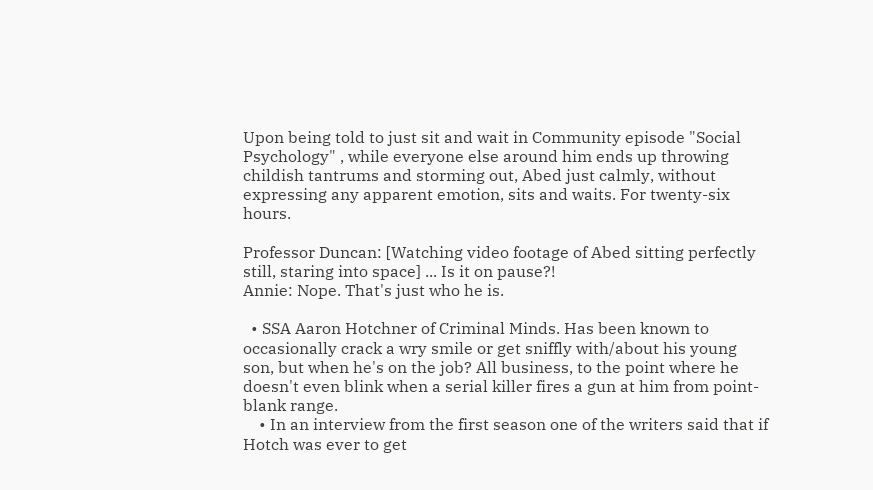Upon being told to just sit and wait in Community episode "Social Psychology" , while everyone else around him ends up throwing childish tantrums and storming out, Abed just calmly, without expressing any apparent emotion, sits and waits. For twenty-six hours.

Professor Duncan: [Watching video footage of Abed sitting perfectly still, staring into space] ... Is it on pause?!
Annie: Nope. That's just who he is.

  • SSA Aaron Hotchner of Criminal Minds. Has been known to occasionally crack a wry smile or get sniffly with/about his young son, but when he's on the job? All business, to the point where he doesn't even blink when a serial killer fires a gun at him from point-blank range.
    • In an interview from the first season one of the writers said that if Hotch was ever to get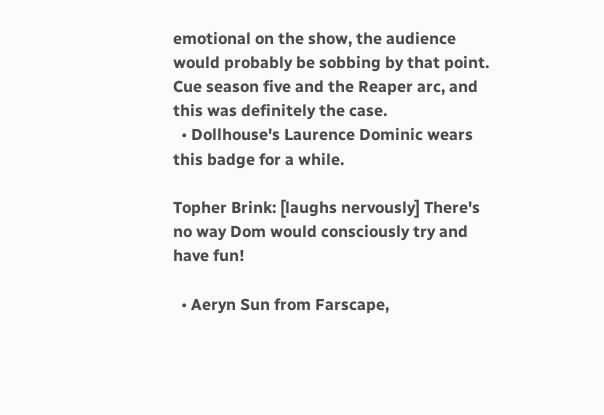emotional on the show, the audience would probably be sobbing by that point. Cue season five and the Reaper arc, and this was definitely the case.
  • Dollhouse's Laurence Dominic wears this badge for a while.

Topher Brink: [laughs nervously] There's no way Dom would consciously try and have fun!

  • Aeryn Sun from Farscape,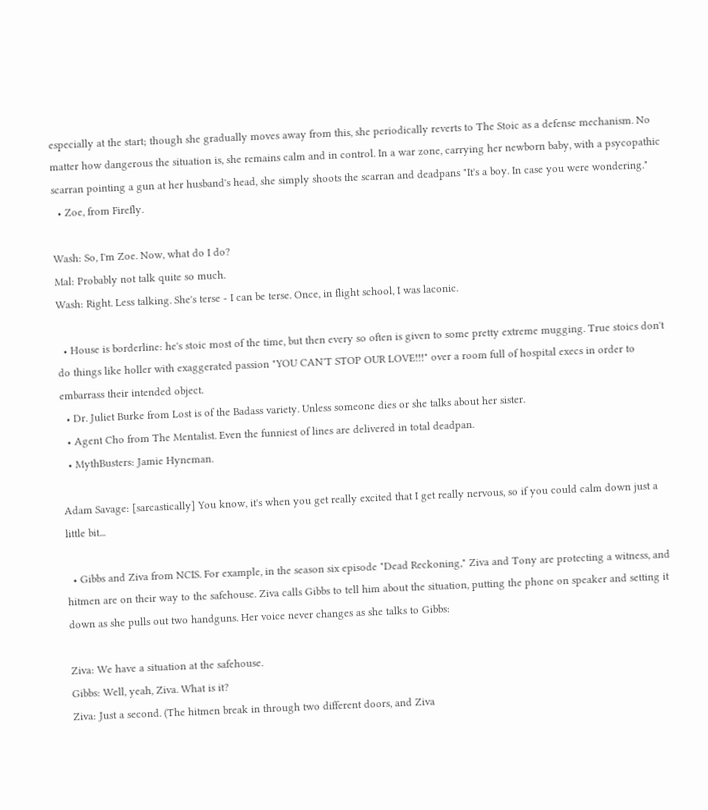especially at the start; though she gradually moves away from this, she periodically reverts to The Stoic as a defense mechanism. No matter how dangerous the situation is, she remains calm and in control. In a war zone, carrying her newborn baby, with a psycopathic scarran pointing a gun at her husband's head, she simply shoots the scarran and deadpans "It's a boy. In case you were wondering."
  • Zoe, from Firefly.

Wash: So, I'm Zoe. Now, what do I do?
Mal: Probably not talk quite so much.
Wash: Right. Less talking. She's terse - I can be terse. Once, in flight school, I was laconic.

  • House is borderline: he's stoic most of the time, but then every so often is given to some pretty extreme mugging. True stoics don't do things like holler with exaggerated passion "YOU CAN'T STOP OUR LOVE!!!" over a room full of hospital execs in order to embarrass their intended object.
  • Dr. Juliet Burke from Lost is of the Badass variety. Unless someone dies or she talks about her sister.
  • Agent Cho from The Mentalist. Even the funniest of lines are delivered in total deadpan.
  • MythBusters: Jamie Hyneman.

Adam Savage: [sarcastically] You know, it's when you get really excited that I get really nervous, so if you could calm down just a little bit...

  • Gibbs and Ziva from NCIS. For example, in the season six episode "Dead Reckoning," Ziva and Tony are protecting a witness, and hitmen are on their way to the safehouse. Ziva calls Gibbs to tell him about the situation, putting the phone on speaker and setting it down as she pulls out two handguns. Her voice never changes as she talks to Gibbs:

Ziva: We have a situation at the safehouse.
Gibbs: Well, yeah, Ziva. What is it?
Ziva: Just a second. (The hitmen break in through two different doors, and Ziva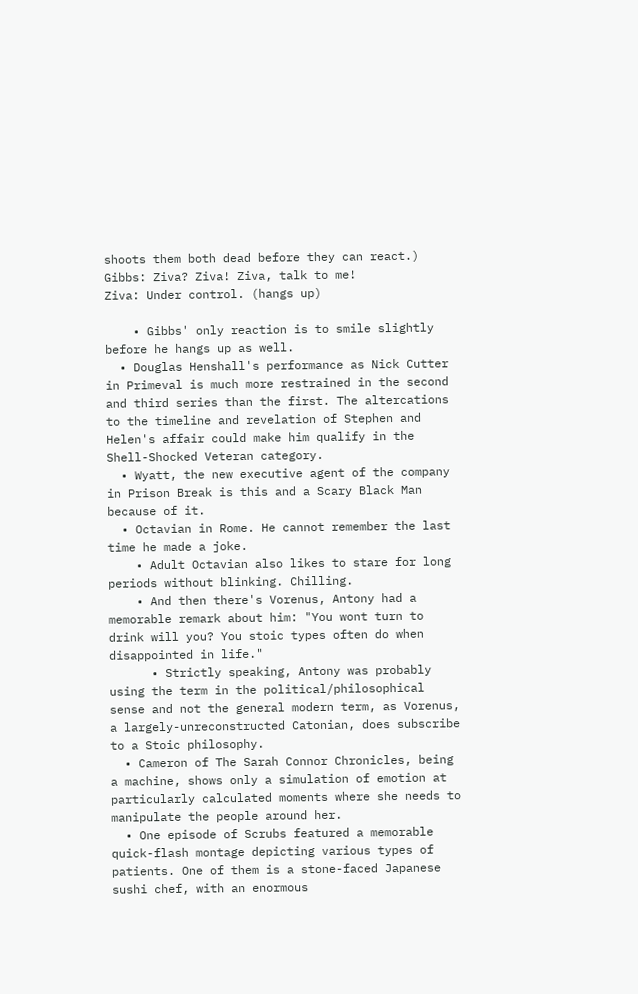shoots them both dead before they can react.)
Gibbs: Ziva? Ziva! Ziva, talk to me!
Ziva: Under control. (hangs up)

    • Gibbs' only reaction is to smile slightly before he hangs up as well.
  • Douglas Henshall's performance as Nick Cutter in Primeval is much more restrained in the second and third series than the first. The altercations to the timeline and revelation of Stephen and Helen's affair could make him qualify in the Shell-Shocked Veteran category.
  • Wyatt, the new executive agent of the company in Prison Break is this and a Scary Black Man because of it.
  • Octavian in Rome. He cannot remember the last time he made a joke.
    • Adult Octavian also likes to stare for long periods without blinking. Chilling.
    • And then there's Vorenus, Antony had a memorable remark about him: "You wont turn to drink will you? You stoic types often do when disappointed in life."
      • Strictly speaking, Antony was probably using the term in the political/philosophical sense and not the general modern term, as Vorenus, a largely-unreconstructed Catonian, does subscribe to a Stoic philosophy.
  • Cameron of The Sarah Connor Chronicles, being a machine, shows only a simulation of emotion at particularly calculated moments where she needs to manipulate the people around her.
  • One episode of Scrubs featured a memorable quick-flash montage depicting various types of patients. One of them is a stone-faced Japanese sushi chef, with an enormous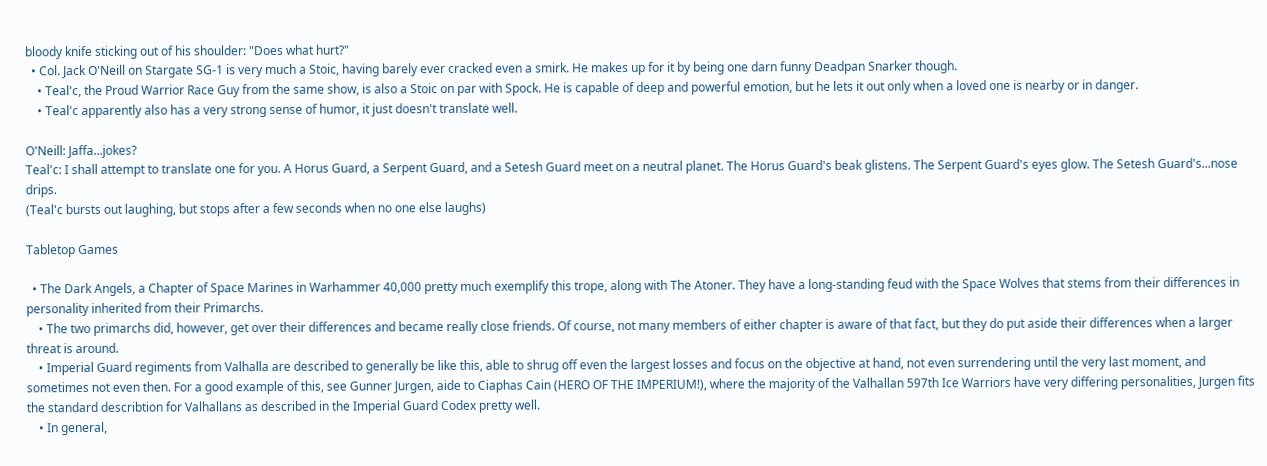bloody knife sticking out of his shoulder: "Does what hurt?"
  • Col. Jack O'Neill on Stargate SG-1 is very much a Stoic, having barely ever cracked even a smirk. He makes up for it by being one darn funny Deadpan Snarker though.
    • Teal'c, the Proud Warrior Race Guy from the same show, is also a Stoic on par with Spock. He is capable of deep and powerful emotion, but he lets it out only when a loved one is nearby or in danger.
    • Teal'c apparently also has a very strong sense of humor, it just doesn't translate well.

O'Neill: Jaffa...jokes?
Teal'c: I shall attempt to translate one for you. A Horus Guard, a Serpent Guard, and a Setesh Guard meet on a neutral planet. The Horus Guard's beak glistens. The Serpent Guard's eyes glow. The Setesh Guard's...nose drips.
(Teal'c bursts out laughing, but stops after a few seconds when no one else laughs)

Tabletop Games

  • The Dark Angels, a Chapter of Space Marines in Warhammer 40,000 pretty much exemplify this trope, along with The Atoner. They have a long-standing feud with the Space Wolves that stems from their differences in personality inherited from their Primarchs.
    • The two primarchs did, however, get over their differences and became really close friends. Of course, not many members of either chapter is aware of that fact, but they do put aside their differences when a larger threat is around.
    • Imperial Guard regiments from Valhalla are described to generally be like this, able to shrug off even the largest losses and focus on the objective at hand, not even surrendering until the very last moment, and sometimes not even then. For a good example of this, see Gunner Jurgen, aide to Ciaphas Cain (HERO OF THE IMPERIUM!), where the majority of the Valhallan 597th Ice Warriors have very differing personalities, Jurgen fits the standard describtion for Valhallans as described in the Imperial Guard Codex pretty well.
    • In general,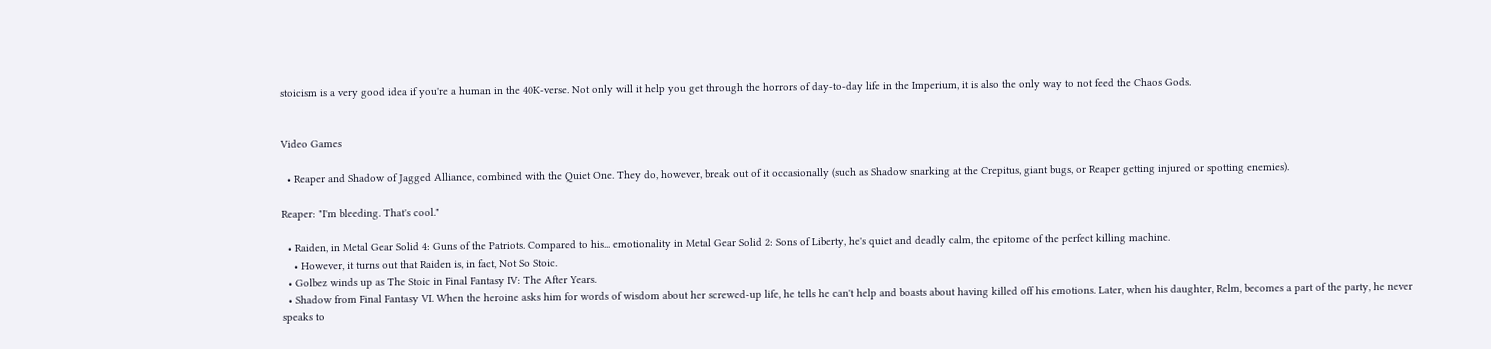stoicism is a very good idea if you're a human in the 40K-verse. Not only will it help you get through the horrors of day-to-day life in the Imperium, it is also the only way to not feed the Chaos Gods.


Video Games

  • Reaper and Shadow of Jagged Alliance, combined with the Quiet One. They do, however, break out of it occasionally (such as Shadow snarking at the Crepitus, giant bugs, or Reaper getting injured or spotting enemies).

Reaper: "I'm bleeding. That's cool."

  • Raiden, in Metal Gear Solid 4: Guns of the Patriots. Compared to his... emotionality in Metal Gear Solid 2: Sons of Liberty, he's quiet and deadly calm, the epitome of the perfect killing machine.
    • However, it turns out that Raiden is, in fact, Not So Stoic.
  • Golbez winds up as The Stoic in Final Fantasy IV: The After Years.
  • Shadow from Final Fantasy VI. When the heroine asks him for words of wisdom about her screwed-up life, he tells he can't help and boasts about having killed off his emotions. Later, when his daughter, Relm, becomes a part of the party, he never speaks to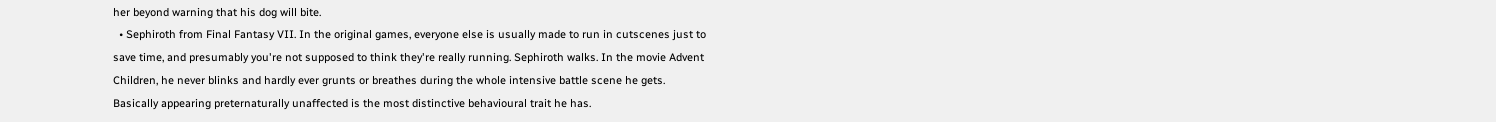her beyond warning that his dog will bite.
  • Sephiroth from Final Fantasy VII. In the original games, everyone else is usually made to run in cutscenes just to save time, and presumably you're not supposed to think they're really running. Sephiroth walks. In the movie Advent Children, he never blinks and hardly ever grunts or breathes during the whole intensive battle scene he gets. Basically appearing preternaturally unaffected is the most distinctive behavioural trait he has.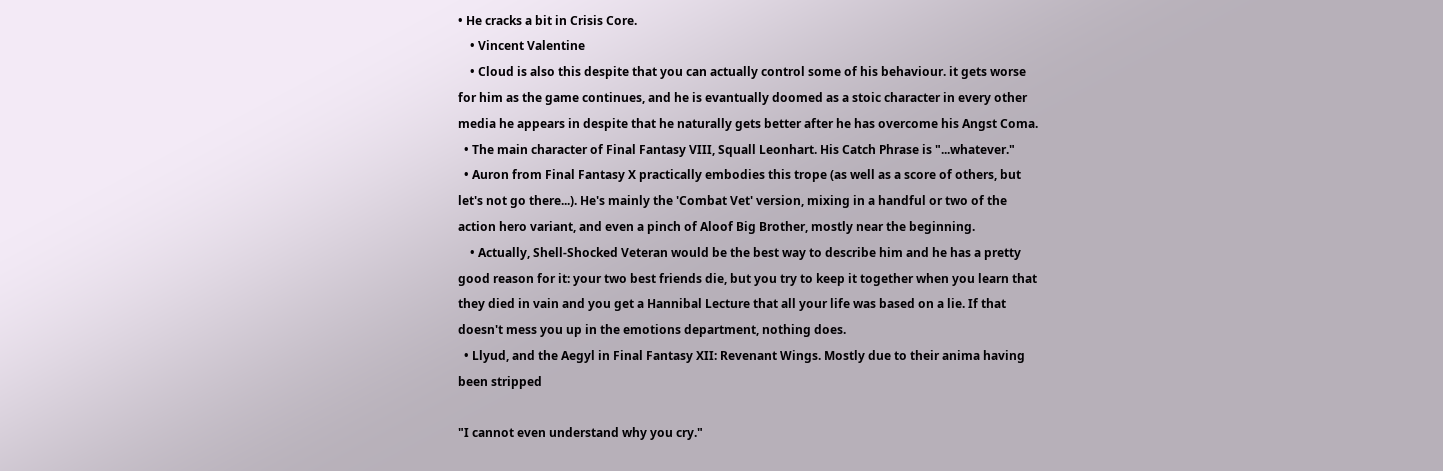• He cracks a bit in Crisis Core.
    • Vincent Valentine
    • Cloud is also this despite that you can actually control some of his behaviour. it gets worse for him as the game continues, and he is evantually doomed as a stoic character in every other media he appears in despite that he naturally gets better after he has overcome his Angst Coma.
  • The main character of Final Fantasy VIII, Squall Leonhart. His Catch Phrase is "...whatever."
  • Auron from Final Fantasy X practically embodies this trope (as well as a score of others, but let's not go there...). He's mainly the 'Combat Vet' version, mixing in a handful or two of the action hero variant, and even a pinch of Aloof Big Brother, mostly near the beginning.
    • Actually, Shell-Shocked Veteran would be the best way to describe him and he has a pretty good reason for it: your two best friends die, but you try to keep it together when you learn that they died in vain and you get a Hannibal Lecture that all your life was based on a lie. If that doesn't mess you up in the emotions department, nothing does.
  • Llyud, and the Aegyl in Final Fantasy XII: Revenant Wings. Mostly due to their anima having been stripped

"I cannot even understand why you cry."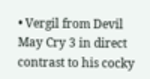• Vergil from Devil May Cry 3 in direct contrast to his cocky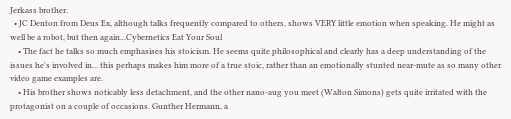Jerkass brother.
  • JC Denton from Deus Ex, although talks frequently compared to others, shows VERY little emotion when speaking. He might as well be a robot, but then again...Cybernetics Eat Your Soul
    • The fact he talks so much emphasises his stoicism. He seems quite philosophical and clearly has a deep understanding of the issues he's involved in... this perhaps makes him more of a true stoic, rather than an emotionally stunted near-mute as so many other video game examples are.
    • His brother shows noticably less detachment, and the other nano-aug you meet (Walton Simons) gets quite irritated with the protagonist on a couple of occasions. Gunther Hermann, a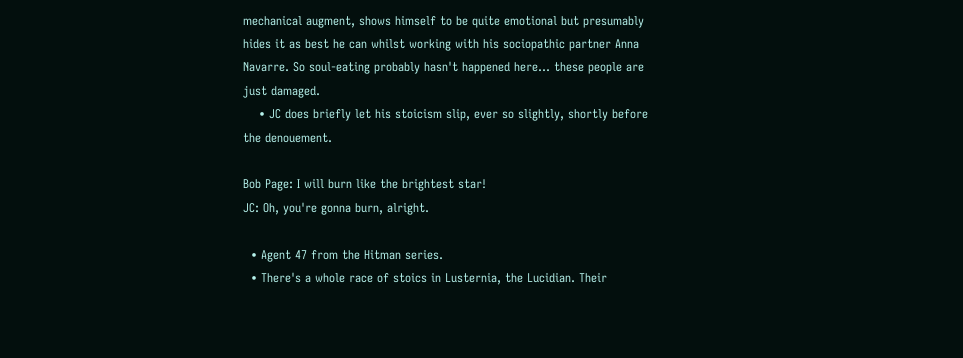mechanical augment, shows himself to be quite emotional but presumably hides it as best he can whilst working with his sociopathic partner Anna Navarre. So soul-eating probably hasn't happened here... these people are just damaged.
    • JC does briefly let his stoicism slip, ever so slightly, shortly before the denouement.

Bob Page: I will burn like the brightest star!
JC: Oh, you're gonna burn, alright.

  • Agent 47 from the Hitman series.
  • There's a whole race of stoics in Lusternia, the Lucidian. Their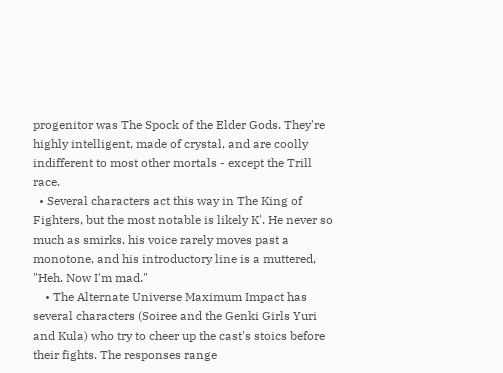progenitor was The Spock of the Elder Gods. They're highly intelligent, made of crystal, and are coolly indifferent to most other mortals - except the Trill race.
  • Several characters act this way in The King of Fighters, but the most notable is likely K'. He never so much as smirks, his voice rarely moves past a monotone, and his introductory line is a muttered, "Heh. Now I'm mad."
    • The Alternate Universe Maximum Impact has several characters (Soiree and the Genki Girls Yuri and Kula) who try to cheer up the cast's stoics before their fights. The responses range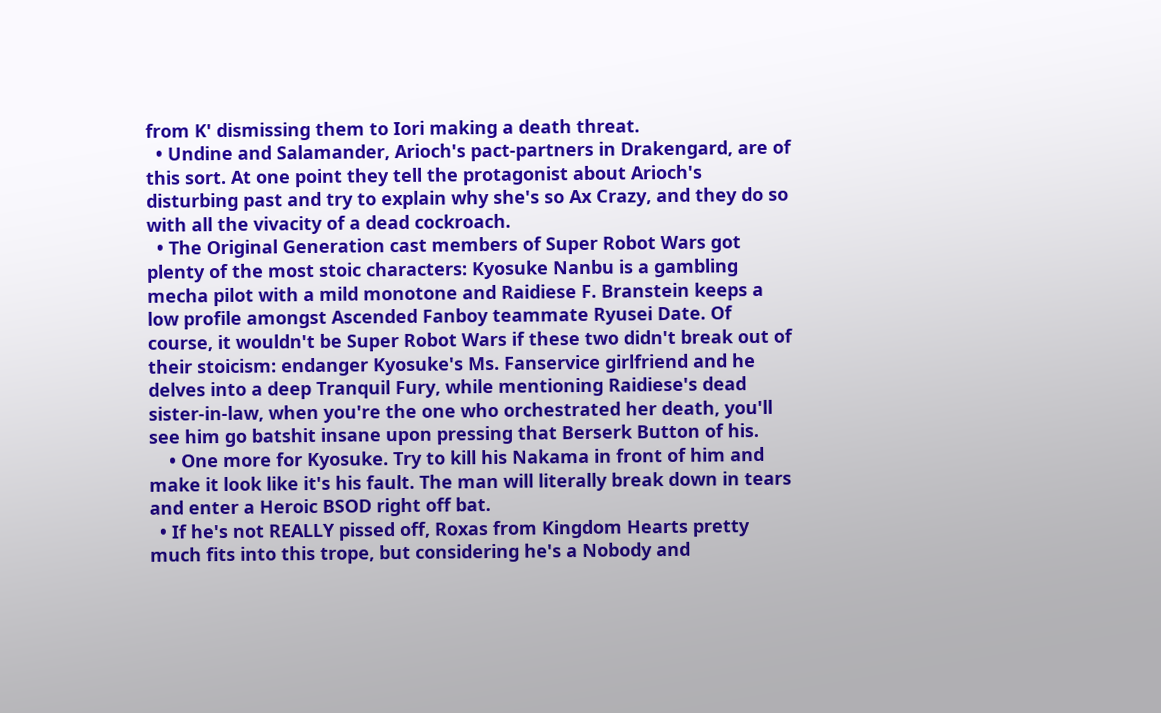from K' dismissing them to Iori making a death threat.
  • Undine and Salamander, Arioch's pact-partners in Drakengard, are of this sort. At one point they tell the protagonist about Arioch's disturbing past and try to explain why she's so Ax Crazy, and they do so with all the vivacity of a dead cockroach.
  • The Original Generation cast members of Super Robot Wars got plenty of the most stoic characters: Kyosuke Nanbu is a gambling mecha pilot with a mild monotone and Raidiese F. Branstein keeps a low profile amongst Ascended Fanboy teammate Ryusei Date. Of course, it wouldn't be Super Robot Wars if these two didn't break out of their stoicism: endanger Kyosuke's Ms. Fanservice girlfriend and he delves into a deep Tranquil Fury, while mentioning Raidiese's dead sister-in-law, when you're the one who orchestrated her death, you'll see him go batshit insane upon pressing that Berserk Button of his.
    • One more for Kyosuke. Try to kill his Nakama in front of him and make it look like it's his fault. The man will literally break down in tears and enter a Heroic BSOD right off bat.
  • If he's not REALLY pissed off, Roxas from Kingdom Hearts pretty much fits into this trope, but considering he's a Nobody and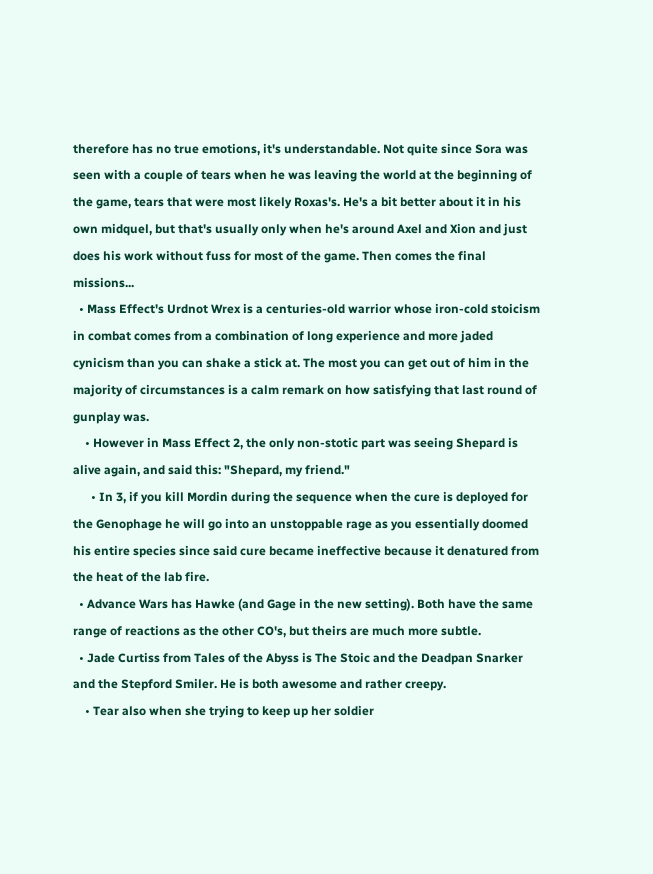therefore has no true emotions, it's understandable. Not quite since Sora was seen with a couple of tears when he was leaving the world at the beginning of the game, tears that were most likely Roxas's. He's a bit better about it in his own midquel, but that's usually only when he's around Axel and Xion and just does his work without fuss for most of the game. Then comes the final missions...
  • Mass Effect's Urdnot Wrex is a centuries-old warrior whose iron-cold stoicism in combat comes from a combination of long experience and more jaded cynicism than you can shake a stick at. The most you can get out of him in the majority of circumstances is a calm remark on how satisfying that last round of gunplay was.
    • However in Mass Effect 2, the only non-stotic part was seeing Shepard is alive again, and said this: "Shepard, my friend."
      • In 3, if you kill Mordin during the sequence when the cure is deployed for the Genophage he will go into an unstoppable rage as you essentially doomed his entire species since said cure became ineffective because it denatured from the heat of the lab fire.
  • Advance Wars has Hawke (and Gage in the new setting). Both have the same range of reactions as the other CO's, but theirs are much more subtle.
  • Jade Curtiss from Tales of the Abyss is The Stoic and the Deadpan Snarker and the Stepford Smiler. He is both awesome and rather creepy.
    • Tear also when she trying to keep up her soldier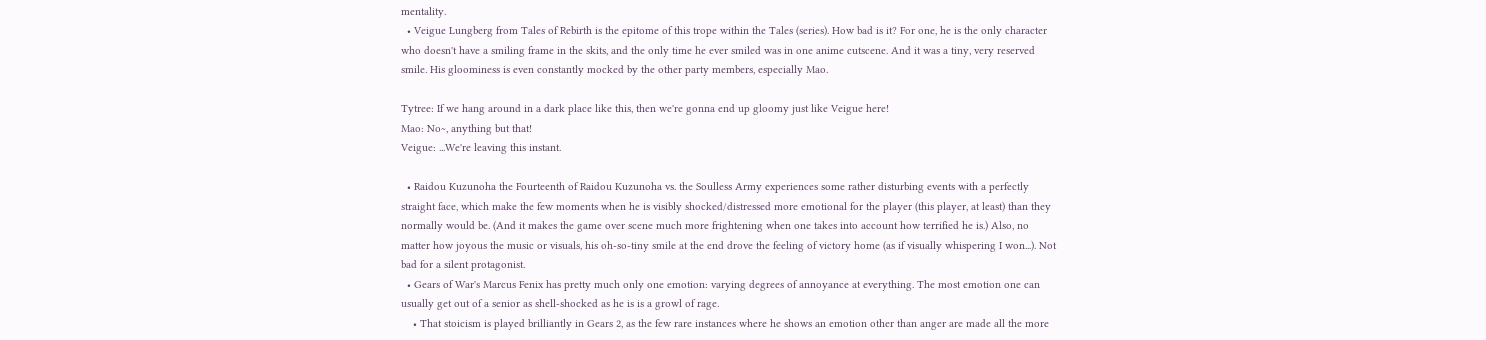mentality.
  • Veigue Lungberg from Tales of Rebirth is the epitome of this trope within the Tales (series). How bad is it? For one, he is the only character who doesn't have a smiling frame in the skits, and the only time he ever smiled was in one anime cutscene. And it was a tiny, very reserved smile. His gloominess is even constantly mocked by the other party members, especially Mao.

Tytree: If we hang around in a dark place like this, then we're gonna end up gloomy just like Veigue here!
Mao: No~, anything but that!
Veigue: ...We're leaving this instant.

  • Raidou Kuzunoha the Fourteenth of Raidou Kuzunoha vs. the Soulless Army experiences some rather disturbing events with a perfectly straight face, which make the few moments when he is visibly shocked/distressed more emotional for the player (this player, at least) than they normally would be. (And it makes the game over scene much more frightening when one takes into account how terrified he is.) Also, no matter how joyous the music or visuals, his oh-so-tiny smile at the end drove the feeling of victory home (as if visually whispering I won...). Not bad for a silent protagonist.
  • Gears of War's Marcus Fenix has pretty much only one emotion: varying degrees of annoyance at everything. The most emotion one can usually get out of a senior as shell-shocked as he is is a growl of rage.
    • That stoicism is played brilliantly in Gears 2, as the few rare instances where he shows an emotion other than anger are made all the more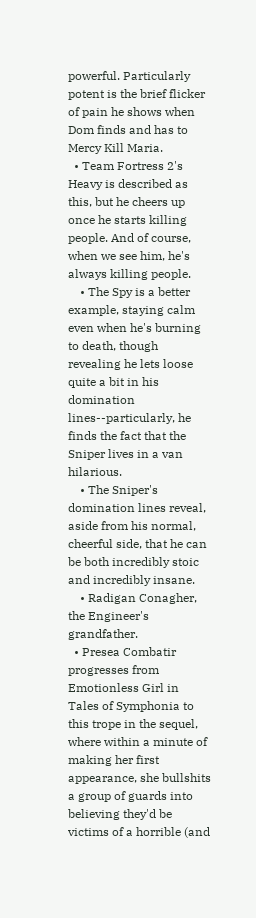powerful. Particularly potent is the brief flicker of pain he shows when Dom finds and has to Mercy Kill Maria.
  • Team Fortress 2's Heavy is described as this, but he cheers up once he starts killing people. And of course, when we see him, he's always killing people.
    • The Spy is a better example, staying calm even when he's burning to death, though revealing he lets loose quite a bit in his domination lines--particularly, he finds the fact that the Sniper lives in a van hilarious.
    • The Sniper's domination lines reveal, aside from his normal, cheerful side, that he can be both incredibly stoic and incredibly insane.
    • Radigan Conagher, the Engineer's grandfather.
  • Presea Combatir progresses from Emotionless Girl in Tales of Symphonia to this trope in the sequel, where within a minute of making her first appearance, she bullshits a group of guards into believing they'd be victims of a horrible (and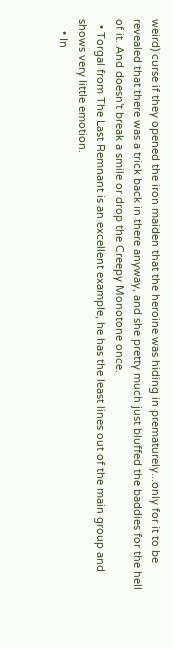weird) curse if they opened the iron maiden that the heroine was hiding in prematurely...only for it to be revealed that there was a trick back in there anyway, and she pretty much just bluffed the baddies for the hell of it. And doesn't break a smile or drop the Creepy Monotone once.
  • Torgal from The Last Remnant is an excellent example, he has the least lines out of the main group and shows very little emotion.
    • In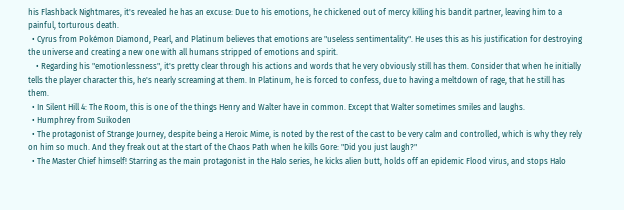his Flashback Nightmares, it's revealed he has an excuse: Due to his emotions, he chickened out of mercy killing his bandit partner, leaving him to a painful, torturous death.
  • Cyrus from Pokémon Diamond, Pearl, and Platinum believes that emotions are "useless sentimentality". He uses this as his justification for destroying the universe and creating a new one with all humans stripped of emotions and spirit.
    • Regarding his "emotionlessness", it's pretty clear through his actions and words that he very obviously still has them. Consider that when he initially tells the player character this, he's nearly screaming at them. In Platinum, he is forced to confess, due to having a meltdown of rage, that he still has them.
  • In Silent Hill 4: The Room, this is one of the things Henry and Walter have in common. Except that Walter sometimes smiles and laughs.
  • Humphrey from Suikoden
  • The protagonist of Strange Journey, despite being a Heroic Mime, is noted by the rest of the cast to be very calm and controlled, which is why they rely on him so much. And they freak out at the start of the Chaos Path when he kills Gore: "Did you just laugh?"
  • The Master Chief himself! Starring as the main protagonist in the Halo series, he kicks alien butt, holds off an epidemic Flood virus, and stops Halo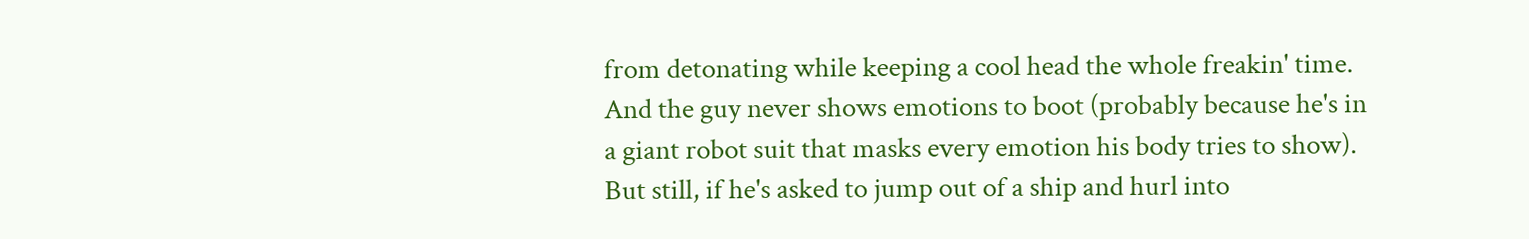from detonating while keeping a cool head the whole freakin' time. And the guy never shows emotions to boot (probably because he's in a giant robot suit that masks every emotion his body tries to show). But still, if he's asked to jump out of a ship and hurl into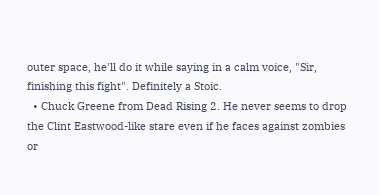outer space, he'll do it while saying in a calm voice, "Sir, finishing this fight". Definitely a Stoic.
  • Chuck Greene from Dead Rising 2. He never seems to drop the Clint Eastwood-like stare even if he faces against zombies or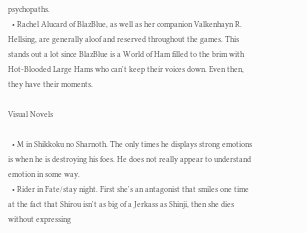psychopaths.
  • Rachel Alucard of BlazBlue, as well as her companion Valkenhayn R. Hellsing, are generally aloof and reserved throughout the games. This stands out a lot since BlazBlue is a World of Ham filled to the brim with Hot-Blooded Large Hams who can't keep their voices down. Even then, they have their moments.

Visual Novels

  • M in Shikkoku no Sharnoth. The only times he displays strong emotions is when he is destroying his foes. He does not really appear to understand emotion in some way.
  • Rider in Fate/stay night. First she's an antagonist that smiles one time at the fact that Shirou isn't as big of a Jerkass as Shinji, then she dies without expressing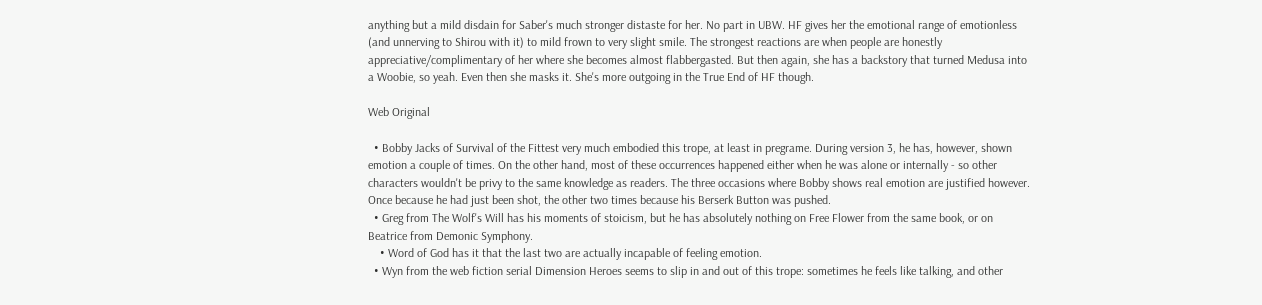anything but a mild disdain for Saber's much stronger distaste for her. No part in UBW. HF gives her the emotional range of emotionless (and unnerving to Shirou with it) to mild frown to very slight smile. The strongest reactions are when people are honestly appreciative/complimentary of her where she becomes almost flabbergasted. But then again, she has a backstory that turned Medusa into a Woobie, so yeah. Even then she masks it. She's more outgoing in the True End of HF though.

Web Original

  • Bobby Jacks of Survival of the Fittest very much embodied this trope, at least in pregrame. During version 3, he has, however, shown emotion a couple of times. On the other hand, most of these occurrences happened either when he was alone or internally - so other characters wouldn't be privy to the same knowledge as readers. The three occasions where Bobby shows real emotion are justified however. Once because he had just been shot, the other two times because his Berserk Button was pushed.
  • Greg from The Wolf's Will has his moments of stoicism, but he has absolutely nothing on Free Flower from the same book, or on Beatrice from Demonic Symphony.
    • Word of God has it that the last two are actually incapable of feeling emotion.
  • Wyn from the web fiction serial Dimension Heroes seems to slip in and out of this trope: sometimes he feels like talking, and other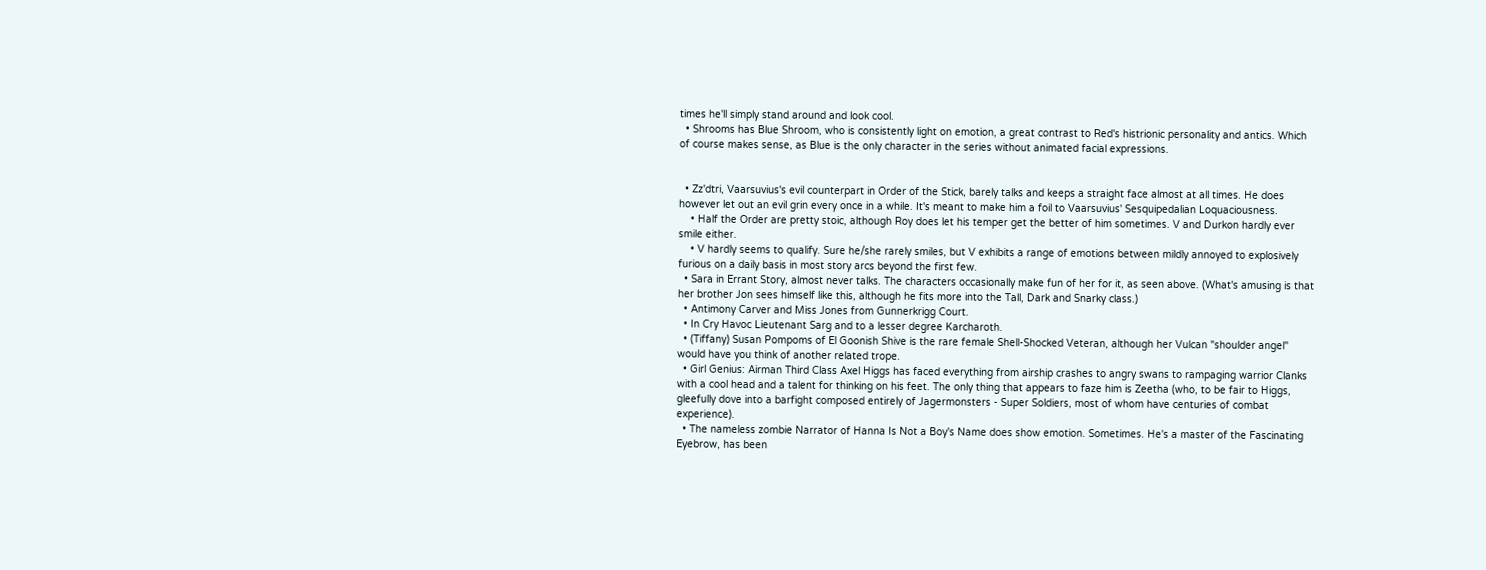times he'll simply stand around and look cool.
  • Shrooms has Blue Shroom, who is consistently light on emotion, a great contrast to Red's histrionic personality and antics. Which of course makes sense, as Blue is the only character in the series without animated facial expressions.


  • Zz'dtri, Vaarsuvius's evil counterpart in Order of the Stick, barely talks and keeps a straight face almost at all times. He does however let out an evil grin every once in a while. It's meant to make him a foil to Vaarsuvius' Sesquipedalian Loquaciousness.
    • Half the Order are pretty stoic, although Roy does let his temper get the better of him sometimes. V and Durkon hardly ever smile either.
    • V hardly seems to qualify. Sure he/she rarely smiles, but V exhibits a range of emotions between mildly annoyed to explosively furious on a daily basis in most story arcs beyond the first few.
  • Sara in Errant Story, almost never talks. The characters occasionally make fun of her for it, as seen above. (What's amusing is that her brother Jon sees himself like this, although he fits more into the Tall, Dark and Snarky class.)
  • Antimony Carver and Miss Jones from Gunnerkrigg Court.
  • In Cry Havoc Lieutenant Sarg and to a lesser degree Karcharoth.
  • (Tiffany) Susan Pompoms of El Goonish Shive is the rare female Shell-Shocked Veteran, although her Vulcan "shoulder angel" would have you think of another related trope.
  • Girl Genius: Airman Third Class Axel Higgs has faced everything from airship crashes to angry swans to rampaging warrior Clanks with a cool head and a talent for thinking on his feet. The only thing that appears to faze him is Zeetha (who, to be fair to Higgs, gleefully dove into a barfight composed entirely of Jagermonsters - Super Soldiers, most of whom have centuries of combat experience).
  • The nameless zombie Narrator of Hanna Is Not a Boy's Name does show emotion. Sometimes. He's a master of the Fascinating Eyebrow, has been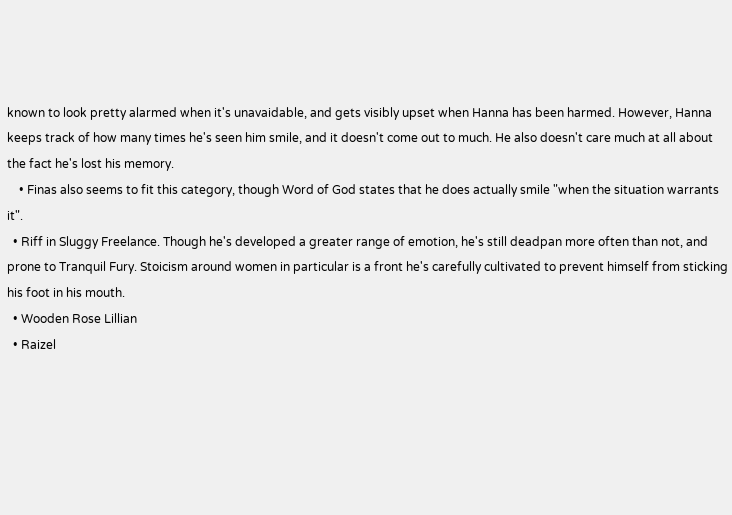known to look pretty alarmed when it's unavaidable, and gets visibly upset when Hanna has been harmed. However, Hanna keeps track of how many times he's seen him smile, and it doesn't come out to much. He also doesn't care much at all about the fact he's lost his memory.
    • Finas also seems to fit this category, though Word of God states that he does actually smile "when the situation warrants it".
  • Riff in Sluggy Freelance. Though he's developed a greater range of emotion, he's still deadpan more often than not, and prone to Tranquil Fury. Stoicism around women in particular is a front he's carefully cultivated to prevent himself from sticking his foot in his mouth.
  • Wooden Rose Lillian
  • Raizel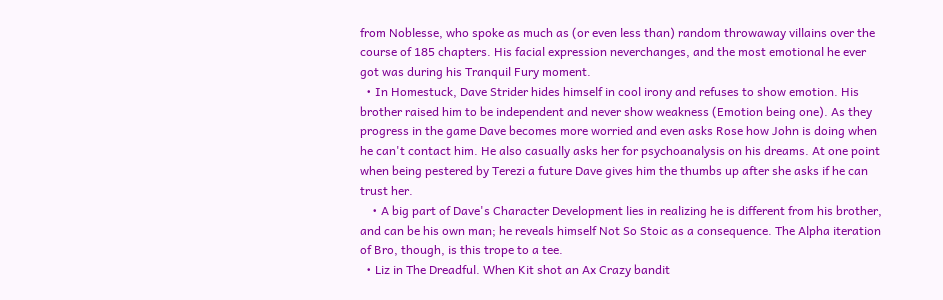from Noblesse, who spoke as much as (or even less than) random throwaway villains over the course of 185 chapters. His facial expression neverchanges, and the most emotional he ever got was during his Tranquil Fury moment.
  • In Homestuck, Dave Strider hides himself in cool irony and refuses to show emotion. His brother raised him to be independent and never show weakness (Emotion being one). As they progress in the game Dave becomes more worried and even asks Rose how John is doing when he can't contact him. He also casually asks her for psychoanalysis on his dreams. At one point when being pestered by Terezi a future Dave gives him the thumbs up after she asks if he can trust her.
    • A big part of Dave's Character Development lies in realizing he is different from his brother, and can be his own man; he reveals himself Not So Stoic as a consequence. The Alpha iteration of Bro, though, is this trope to a tee.
  • Liz in The Dreadful. When Kit shot an Ax Crazy bandit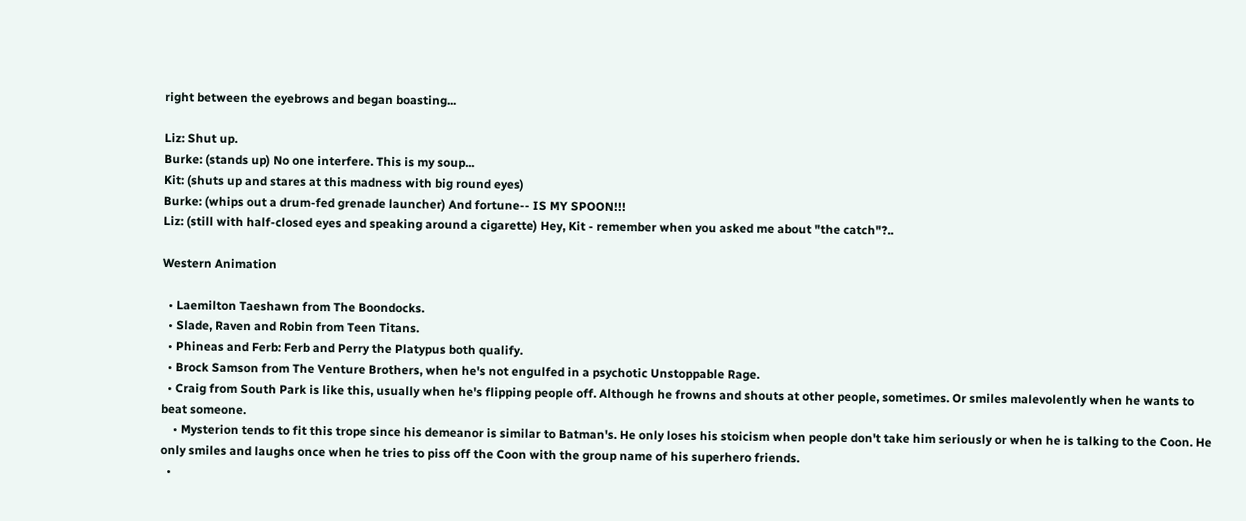right between the eyebrows and began boasting...

Liz: Shut up.
Burke: (stands up) No one interfere. This is my soup...
Kit: (shuts up and stares at this madness with big round eyes)
Burke: (whips out a drum-fed grenade launcher) And fortune-- IS MY SPOON!!!
Liz: (still with half-closed eyes and speaking around a cigarette) Hey, Kit - remember when you asked me about "the catch"?..

Western Animation

  • Laemilton Taeshawn from The Boondocks.
  • Slade, Raven and Robin from Teen Titans.
  • Phineas and Ferb: Ferb and Perry the Platypus both qualify.
  • Brock Samson from The Venture Brothers, when he's not engulfed in a psychotic Unstoppable Rage.
  • Craig from South Park is like this, usually when he's flipping people off. Although he frowns and shouts at other people, sometimes. Or smiles malevolently when he wants to beat someone.
    • Mysterion tends to fit this trope since his demeanor is similar to Batman's. He only loses his stoicism when people don't take him seriously or when he is talking to the Coon. He only smiles and laughs once when he tries to piss off the Coon with the group name of his superhero friends.
  •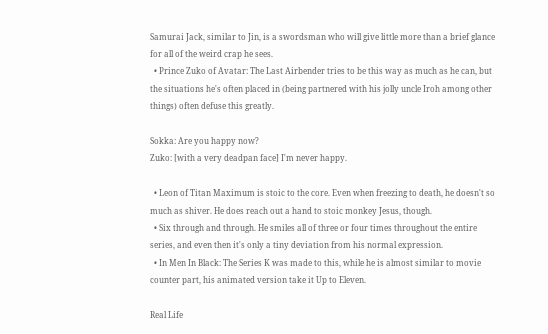Samurai Jack, similar to Jin, is a swordsman who will give little more than a brief glance for all of the weird crap he sees.
  • Prince Zuko of Avatar: The Last Airbender tries to be this way as much as he can, but the situations he's often placed in (being partnered with his jolly uncle Iroh among other things) often defuse this greatly.

Sokka: Are you happy now?
Zuko: [with a very deadpan face] I'm never happy.

  • Leon of Titan Maximum is stoic to the core. Even when freezing to death, he doesn't so much as shiver. He does reach out a hand to stoic monkey Jesus, though.
  • Six through and through. He smiles all of three or four times throughout the entire series, and even then it's only a tiny deviation from his normal expression.
  • In Men In Black: The Series K was made to this, while he is almost similar to movie counter part, his animated version take it Up to Eleven.

Real Life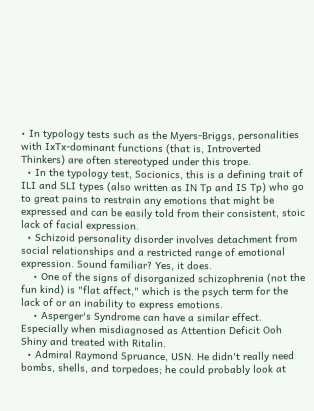• In typology tests such as the Myers-Briggs, personalities with IxTx-dominant functions (that is, Introverted Thinkers) are often stereotyped under this trope.
  • In the typology test, Socionics, this is a defining trait of ILI and SLI types (also written as IN Tp and IS Tp) who go to great pains to restrain any emotions that might be expressed and can be easily told from their consistent, stoic lack of facial expression.
  • Schizoid personality disorder involves detachment from social relationships and a restricted range of emotional expression. Sound familiar? Yes, it does.
    • One of the signs of disorganized schizophrenia (not the fun kind) is "flat affect," which is the psych term for the lack of or an inability to express emotions.
    • Asperger's Syndrome can have a similar effect. Especially when misdiagnosed as Attention Deficit Ooh Shiny and treated with Ritalin.
  • Admiral Raymond Spruance, USN. He didn't really need bombs, shells, and torpedoes; he could probably look at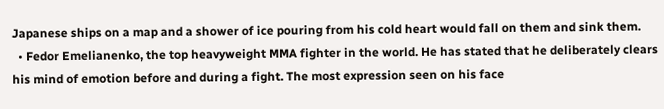Japanese ships on a map and a shower of ice pouring from his cold heart would fall on them and sink them.
  • Fedor Emelianenko, the top heavyweight MMA fighter in the world. He has stated that he deliberately clears his mind of emotion before and during a fight. The most expression seen on his face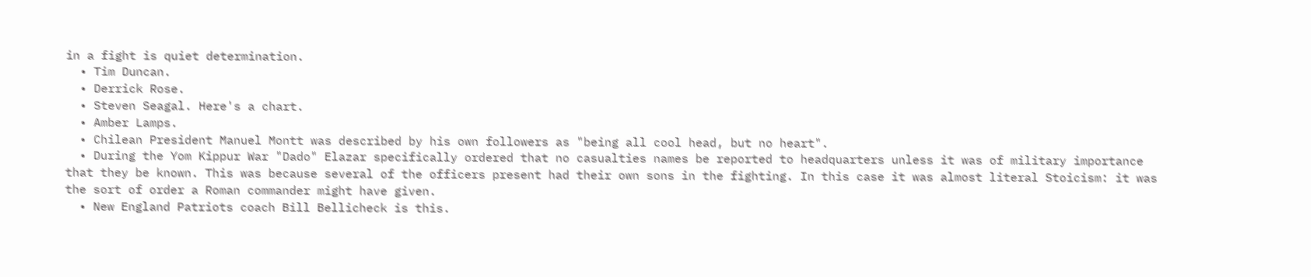in a fight is quiet determination.
  • Tim Duncan.
  • Derrick Rose.
  • Steven Seagal. Here's a chart.
  • Amber Lamps.
  • Chilean President Manuel Montt was described by his own followers as "being all cool head, but no heart".
  • During the Yom Kippur War "Dado" Elazar specifically ordered that no casualties names be reported to headquarters unless it was of military importance that they be known. This was because several of the officers present had their own sons in the fighting. In this case it was almost literal Stoicism: it was the sort of order a Roman commander might have given.
  • New England Patriots coach Bill Bellicheck is this.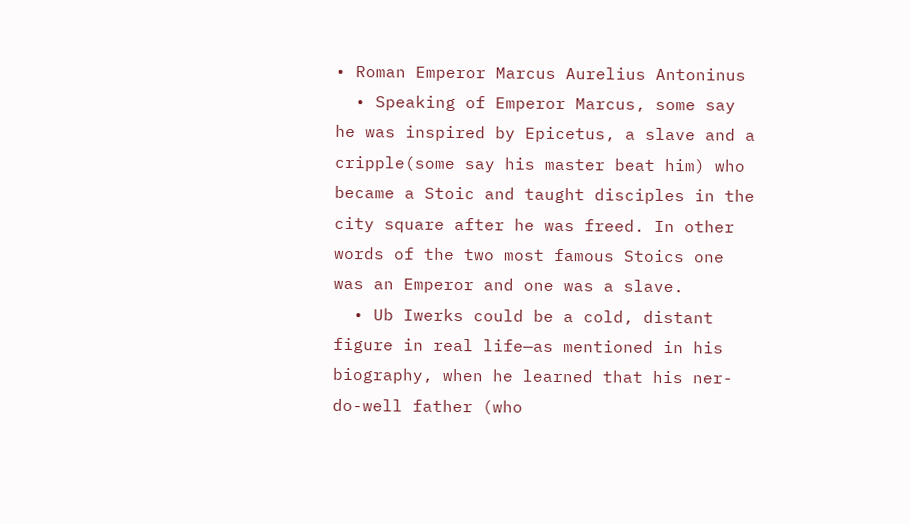• Roman Emperor Marcus Aurelius Antoninus
  • Speaking of Emperor Marcus, some say he was inspired by Epicetus, a slave and a cripple(some say his master beat him) who became a Stoic and taught disciples in the city square after he was freed. In other words of the two most famous Stoics one was an Emperor and one was a slave.
  • Ub Iwerks could be a cold, distant figure in real life—as mentioned in his biography, when he learned that his ner-do-well father (who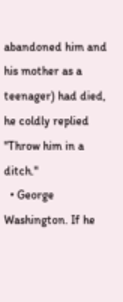abandoned him and his mother as a teenager) had died, he coldly replied "Throw him in a ditch."
  • George Washington. If he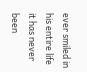ever smiled in his entire life it has never been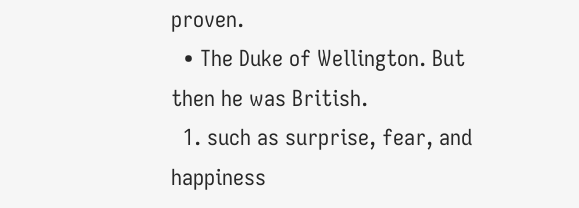proven.
  • The Duke of Wellington. But then he was British.
  1. such as surprise, fear, and happiness